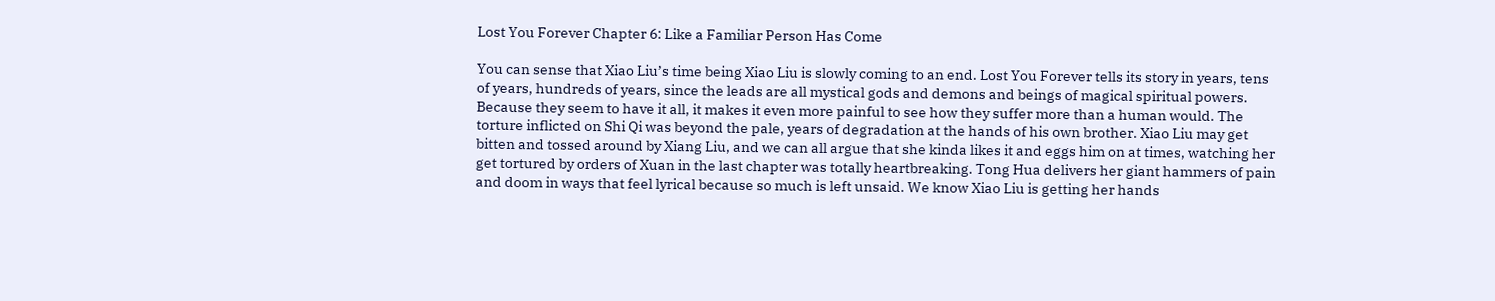Lost You Forever Chapter 6: Like a Familiar Person Has Come

You can sense that Xiao Liu’s time being Xiao Liu is slowly coming to an end. Lost You Forever tells its story in years, tens of years, hundreds of years, since the leads are all mystical gods and demons and beings of magical spiritual powers. Because they seem to have it all, it makes it even more painful to see how they suffer more than a human would. The torture inflicted on Shi Qi was beyond the pale, years of degradation at the hands of his own brother. Xiao Liu may get bitten and tossed around by Xiang Liu, and we can all argue that she kinda likes it and eggs him on at times, watching her get tortured by orders of Xuan in the last chapter was totally heartbreaking. Tong Hua delivers her giant hammers of pain and doom in ways that feel lyrical because so much is left unsaid. We know Xiao Liu is getting her hands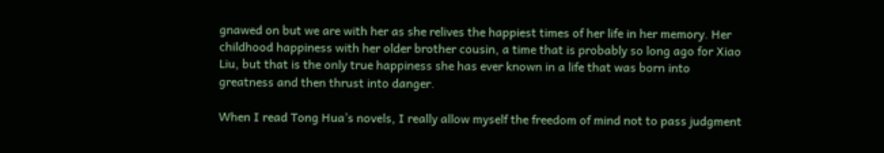gnawed on but we are with her as she relives the happiest times of her life in her memory. Her childhood happiness with her older brother cousin, a time that is probably so long ago for Xiao Liu, but that is the only true happiness she has ever known in a life that was born into greatness and then thrust into danger.

When I read Tong Hua’s novels, I really allow myself the freedom of mind not to pass judgment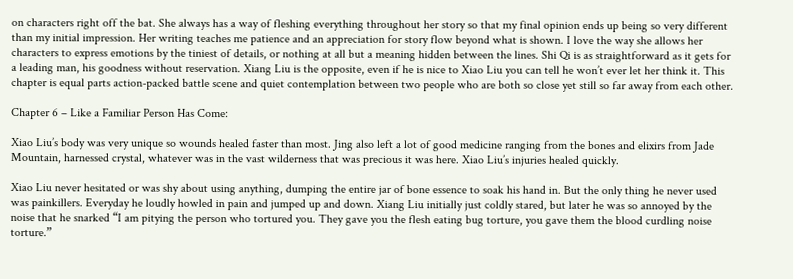on characters right off the bat. She always has a way of fleshing everything throughout her story so that my final opinion ends up being so very different than my initial impression. Her writing teaches me patience and an appreciation for story flow beyond what is shown. I love the way she allows her characters to express emotions by the tiniest of details, or nothing at all but a meaning hidden between the lines. Shi Qi is as straightforward as it gets for a leading man, his goodness without reservation. Xiang Liu is the opposite, even if he is nice to Xiao Liu you can tell he won’t ever let her think it. This chapter is equal parts action-packed battle scene and quiet contemplation between two people who are both so close yet still so far away from each other.

Chapter 6 – Like a Familiar Person Has Come:

Xiao Liu’s body was very unique so wounds healed faster than most. Jing also left a lot of good medicine ranging from the bones and elixirs from Jade Mountain, harnessed crystal, whatever was in the vast wilderness that was precious it was here. Xiao Liu’s injuries healed quickly.

Xiao Liu never hesitated or was shy about using anything, dumping the entire jar of bone essence to soak his hand in. But the only thing he never used was painkillers. Everyday he loudly howled in pain and jumped up and down. Xiang Liu initially just coldly stared, but later he was so annoyed by the noise that he snarked “I am pitying the person who tortured you. They gave you the flesh eating bug torture, you gave them the blood curdling noise torture.”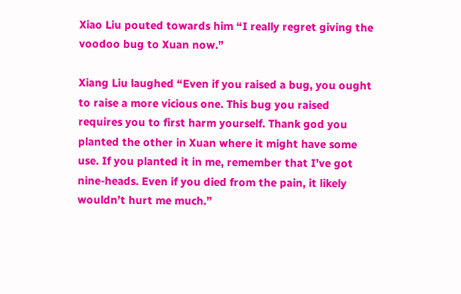Xiao Liu pouted towards him “I really regret giving the voodoo bug to Xuan now.”

Xiang Liu laughed “Even if you raised a bug, you ought to raise a more vicious one. This bug you raised requires you to first harm yourself. Thank god you planted the other in Xuan where it might have some use. If you planted it in me, remember that I’ve got nine-heads. Even if you died from the pain, it likely wouldn’t hurt me much.”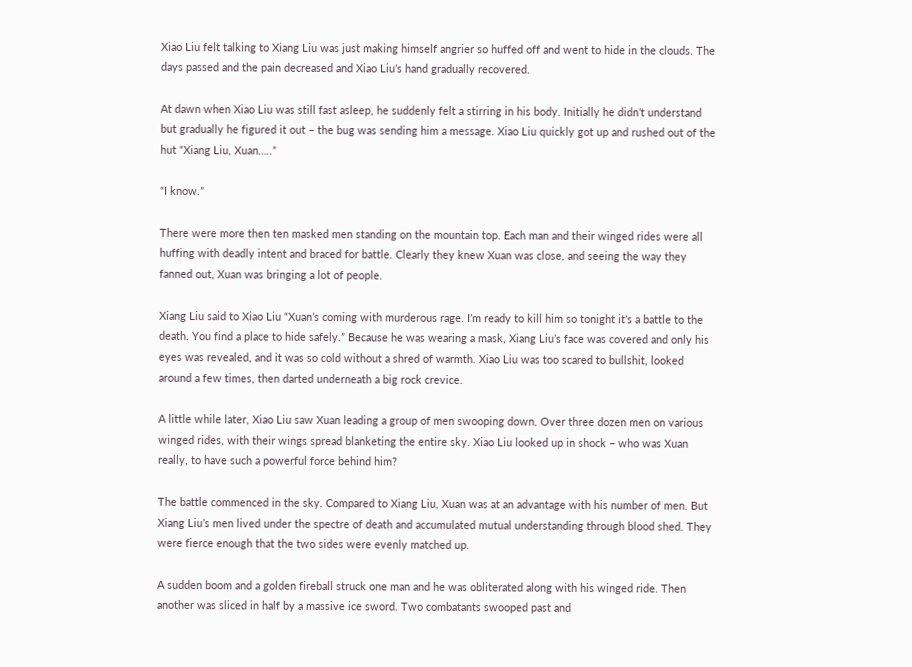Xiao Liu felt talking to Xiang Liu was just making himself angrier so huffed off and went to hide in the clouds. The days passed and the pain decreased and Xiao Liu’s hand gradually recovered.

At dawn when Xiao Liu was still fast asleep, he suddenly felt a stirring in his body. Initially he didn’t understand but gradually he figured it out – the bug was sending him a message. Xiao Liu quickly got up and rushed out of the hut “Xiang Liu, Xuan…..”

“I know.”

There were more then ten masked men standing on the mountain top. Each man and their winged rides were all huffing with deadly intent and braced for battle. Clearly they knew Xuan was close, and seeing the way they fanned out, Xuan was bringing a lot of people.

Xiang Liu said to Xiao Liu “Xuan’s coming with murderous rage. I’m ready to kill him so tonight it’s a battle to the death. You find a place to hide safely.” Because he was wearing a mask, Xiang Liu’s face was covered and only his eyes was revealed, and it was so cold without a shred of warmth. Xiao Liu was too scared to bullshit, looked around a few times, then darted underneath a big rock crevice.

A little while later, Xiao Liu saw Xuan leading a group of men swooping down. Over three dozen men on various winged rides, with their wings spread blanketing the entire sky. Xiao Liu looked up in shock – who was Xuan really, to have such a powerful force behind him?

The battle commenced in the sky. Compared to Xiang Liu, Xuan was at an advantage with his number of men. But Xiang Liu’s men lived under the spectre of death and accumulated mutual understanding through blood shed. They were fierce enough that the two sides were evenly matched up.

A sudden boom and a golden fireball struck one man and he was obliterated along with his winged ride. Then another was sliced in half by a massive ice sword. Two combatants swooped past and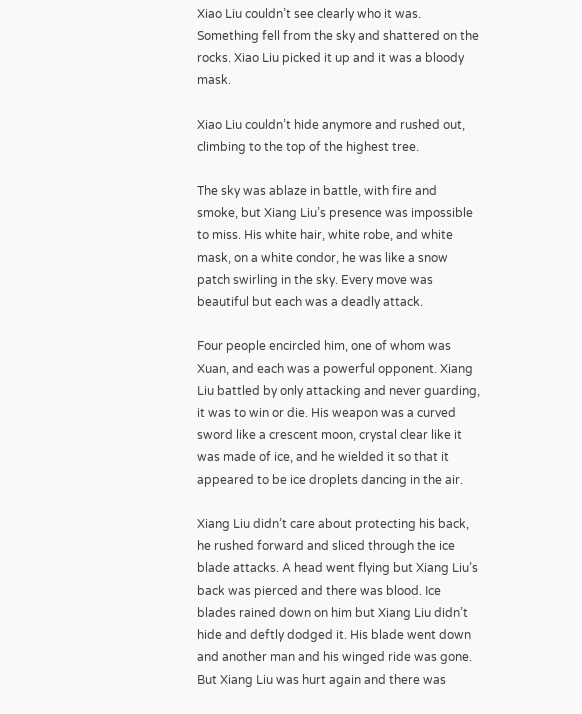Xiao Liu couldn’t see clearly who it was. Something fell from the sky and shattered on the rocks. Xiao Liu picked it up and it was a bloody mask.

Xiao Liu couldn’t hide anymore and rushed out, climbing to the top of the highest tree.

The sky was ablaze in battle, with fire and smoke, but Xiang Liu’s presence was impossible to miss. His white hair, white robe, and white mask, on a white condor, he was like a snow patch swirling in the sky. Every move was beautiful but each was a deadly attack.

Four people encircled him, one of whom was Xuan, and each was a powerful opponent. Xiang Liu battled by only attacking and never guarding, it was to win or die. His weapon was a curved sword like a crescent moon, crystal clear like it was made of ice, and he wielded it so that it appeared to be ice droplets dancing in the air.

Xiang Liu didn’t care about protecting his back, he rushed forward and sliced through the ice blade attacks. A head went flying but Xiang Liu’s back was pierced and there was blood. Ice blades rained down on him but Xiang Liu didn’t hide and deftly dodged it. His blade went down and another man and his winged ride was gone. But Xiang Liu was hurt again and there was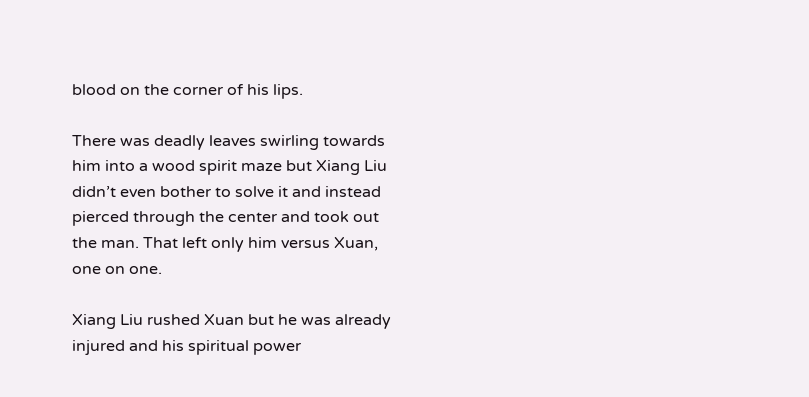blood on the corner of his lips.

There was deadly leaves swirling towards him into a wood spirit maze but Xiang Liu didn’t even bother to solve it and instead pierced through the center and took out the man. That left only him versus Xuan, one on one.

Xiang Liu rushed Xuan but he was already injured and his spiritual power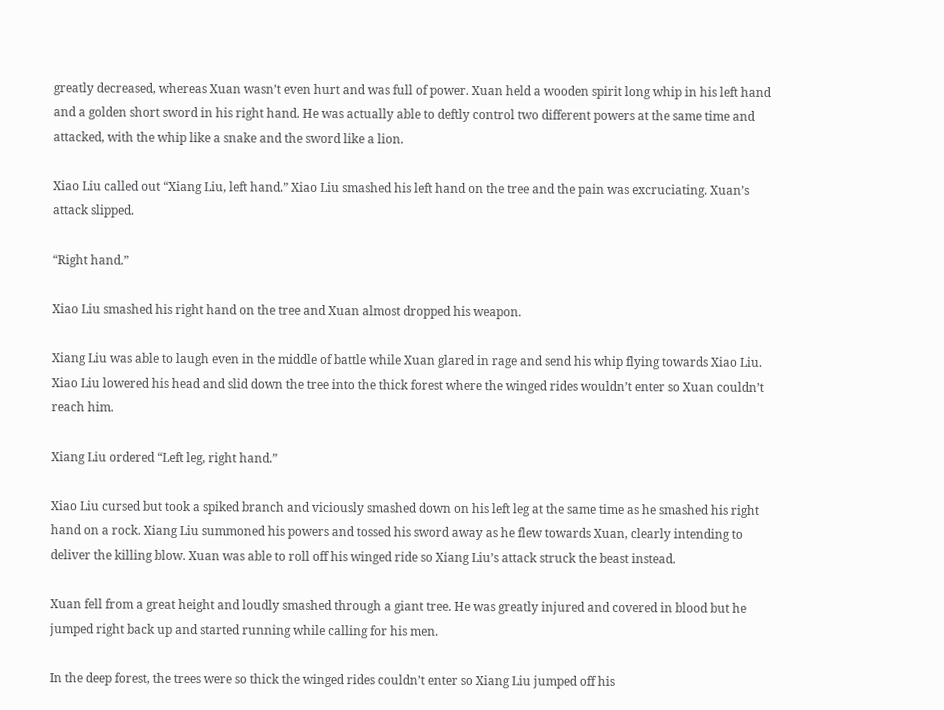greatly decreased, whereas Xuan wasn’t even hurt and was full of power. Xuan held a wooden spirit long whip in his left hand and a golden short sword in his right hand. He was actually able to deftly control two different powers at the same time and attacked, with the whip like a snake and the sword like a lion.

Xiao Liu called out “Xiang Liu, left hand.” Xiao Liu smashed his left hand on the tree and the pain was excruciating. Xuan’s attack slipped.

“Right hand.”

Xiao Liu smashed his right hand on the tree and Xuan almost dropped his weapon.

Xiang Liu was able to laugh even in the middle of battle while Xuan glared in rage and send his whip flying towards Xiao Liu. Xiao Liu lowered his head and slid down the tree into the thick forest where the winged rides wouldn’t enter so Xuan couldn’t reach him.

Xiang Liu ordered “Left leg, right hand.”

Xiao Liu cursed but took a spiked branch and viciously smashed down on his left leg at the same time as he smashed his right hand on a rock. Xiang Liu summoned his powers and tossed his sword away as he flew towards Xuan, clearly intending to deliver the killing blow. Xuan was able to roll off his winged ride so Xiang Liu’s attack struck the beast instead.

Xuan fell from a great height and loudly smashed through a giant tree. He was greatly injured and covered in blood but he jumped right back up and started running while calling for his men.

In the deep forest, the trees were so thick the winged rides couldn’t enter so Xiang Liu jumped off his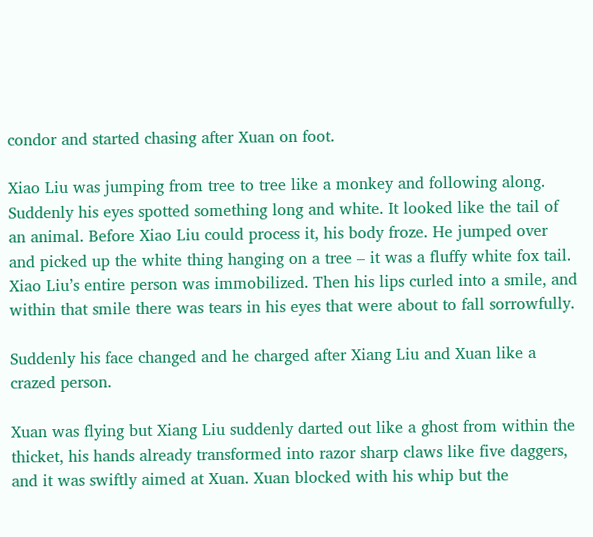condor and started chasing after Xuan on foot.

Xiao Liu was jumping from tree to tree like a monkey and following along. Suddenly his eyes spotted something long and white. It looked like the tail of an animal. Before Xiao Liu could process it, his body froze. He jumped over and picked up the white thing hanging on a tree – it was a fluffy white fox tail. Xiao Liu’s entire person was immobilized. Then his lips curled into a smile, and within that smile there was tears in his eyes that were about to fall sorrowfully.

Suddenly his face changed and he charged after Xiang Liu and Xuan like a crazed person.

Xuan was flying but Xiang Liu suddenly darted out like a ghost from within the thicket, his hands already transformed into razor sharp claws like five daggers, and it was swiftly aimed at Xuan. Xuan blocked with his whip but the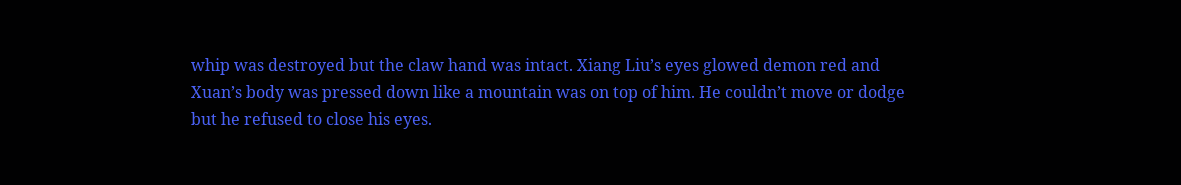whip was destroyed but the claw hand was intact. Xiang Liu’s eyes glowed demon red and Xuan’s body was pressed down like a mountain was on top of him. He couldn’t move or dodge but he refused to close his eyes.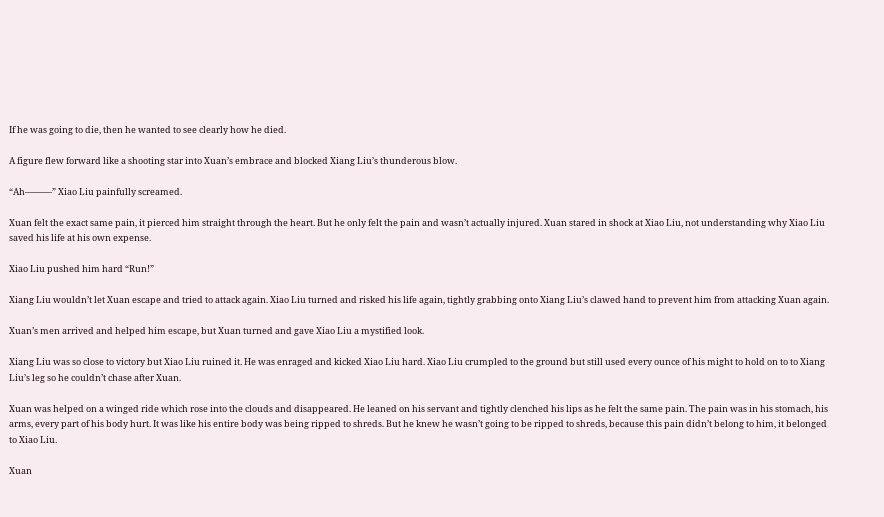If he was going to die, then he wanted to see clearly how he died.

A figure flew forward like a shooting star into Xuan’s embrace and blocked Xiang Liu’s thunderous blow.

“Ah———” Xiao Liu painfully screamed.

Xuan felt the exact same pain, it pierced him straight through the heart. But he only felt the pain and wasn’t actually injured. Xuan stared in shock at Xiao Liu, not understanding why Xiao Liu saved his life at his own expense.

Xiao Liu pushed him hard “Run!”

Xiang Liu wouldn’t let Xuan escape and tried to attack again. Xiao Liu turned and risked his life again, tightly grabbing onto Xiang Liu’s clawed hand to prevent him from attacking Xuan again.

Xuan’s men arrived and helped him escape, but Xuan turned and gave Xiao Liu a mystified look.

Xiang Liu was so close to victory but Xiao Liu ruined it. He was enraged and kicked Xiao Liu hard. Xiao Liu crumpled to the ground but still used every ounce of his might to hold on to to Xiang Liu’s leg so he couldn’t chase after Xuan.

Xuan was helped on a winged ride which rose into the clouds and disappeared. He leaned on his servant and tightly clenched his lips as he felt the same pain. The pain was in his stomach, his arms, every part of his body hurt. It was like his entire body was being ripped to shreds. But he knew he wasn’t going to be ripped to shreds, because this pain didn’t belong to him, it belonged to Xiao Liu.

Xuan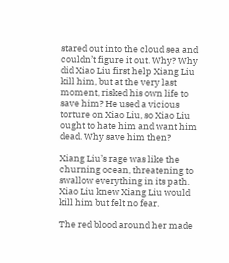stared out into the cloud sea and couldn’t figure it out. Why? Why did Xiao Liu first help Xiang Liu kill him, but at the very last moment, risked his own life to save him? He used a vicious torture on Xiao Liu, so Xiao Liu ought to hate him and want him dead. Why save him then?

Xiang Liu’s rage was like the churning ocean, threatening to swallow everything in its path. Xiao Liu knew Xiang Liu would kill him but felt no fear.

The red blood around her made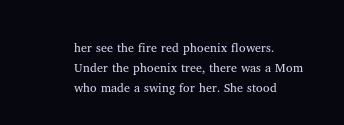her see the fire red phoenix flowers. Under the phoenix tree, there was a Mom who made a swing for her. She stood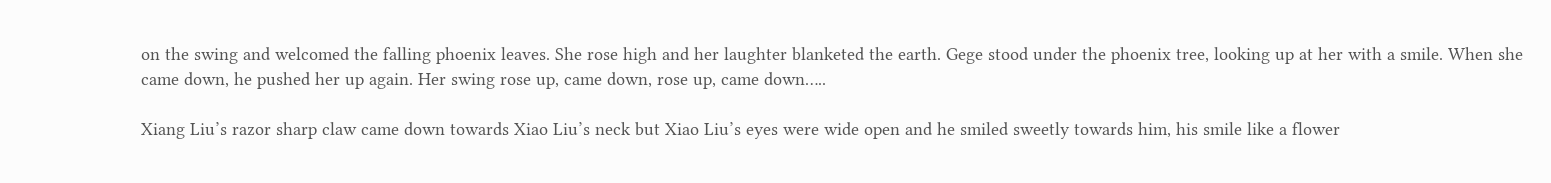on the swing and welcomed the falling phoenix leaves. She rose high and her laughter blanketed the earth. Gege stood under the phoenix tree, looking up at her with a smile. When she came down, he pushed her up again. Her swing rose up, came down, rose up, came down…..

Xiang Liu’s razor sharp claw came down towards Xiao Liu’s neck but Xiao Liu’s eyes were wide open and he smiled sweetly towards him, his smile like a flower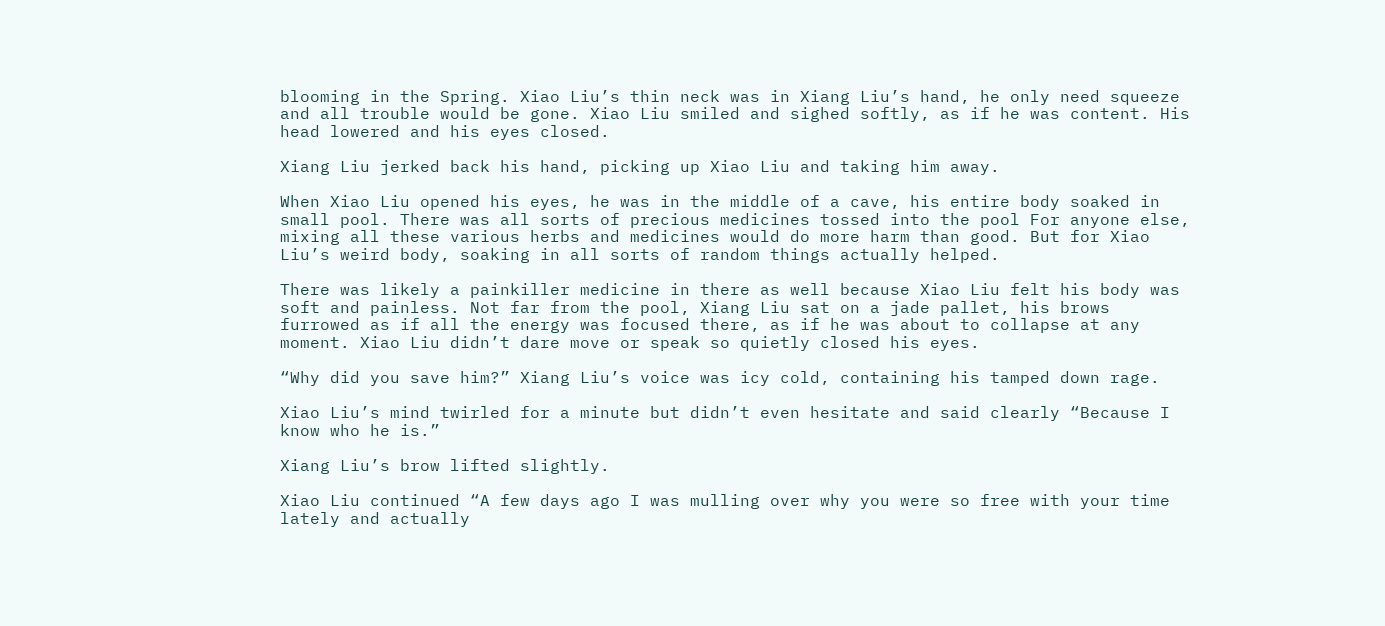blooming in the Spring. Xiao Liu’s thin neck was in Xiang Liu’s hand, he only need squeeze and all trouble would be gone. Xiao Liu smiled and sighed softly, as if he was content. His head lowered and his eyes closed.

Xiang Liu jerked back his hand, picking up Xiao Liu and taking him away.

When Xiao Liu opened his eyes, he was in the middle of a cave, his entire body soaked in small pool. There was all sorts of precious medicines tossed into the pool For anyone else, mixing all these various herbs and medicines would do more harm than good. But for Xiao Liu’s weird body, soaking in all sorts of random things actually helped.

There was likely a painkiller medicine in there as well because Xiao Liu felt his body was soft and painless. Not far from the pool, Xiang Liu sat on a jade pallet, his brows furrowed as if all the energy was focused there, as if he was about to collapse at any moment. Xiao Liu didn’t dare move or speak so quietly closed his eyes.

“Why did you save him?” Xiang Liu’s voice was icy cold, containing his tamped down rage.

Xiao Liu’s mind twirled for a minute but didn’t even hesitate and said clearly “Because I know who he is.”

Xiang Liu’s brow lifted slightly.

Xiao Liu continued “A few days ago I was mulling over why you were so free with your time lately and actually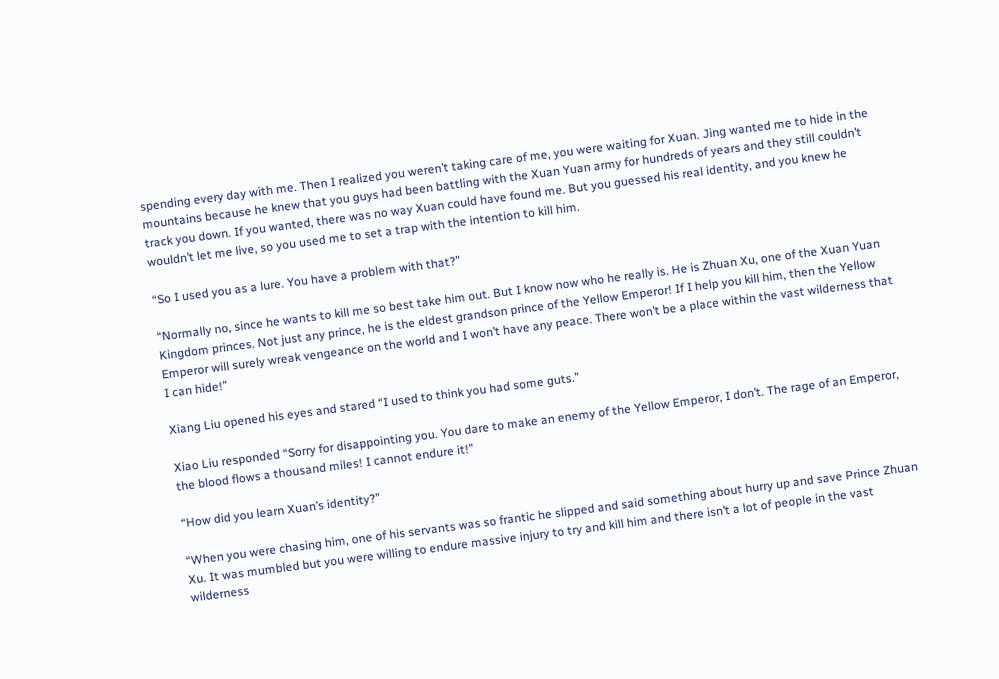spending every day with me. Then I realized you weren’t taking care of me, you were waiting for Xuan. Jing wanted me to hide in the mountains because he knew that you guys had been battling with the Xuan Yuan army for hundreds of years and they still couldn’t track you down. If you wanted, there was no way Xuan could have found me. But you guessed his real identity, and you knew he wouldn’t let me live, so you used me to set a trap with the intention to kill him.

“So I used you as a lure. You have a problem with that?”

“Normally no, since he wants to kill me so best take him out. But I know now who he really is. He is Zhuan Xu, one of the Xuan Yuan Kingdom princes. Not just any prince, he is the eldest grandson prince of the Yellow Emperor! If I help you kill him, then the Yellow Emperor will surely wreak vengeance on the world and I won’t have any peace. There won’t be a place within the vast wilderness that I can hide!”

Xiang Liu opened his eyes and stared “I used to think you had some guts.”

Xiao Liu responded “Sorry for disappointing you. You dare to make an enemy of the Yellow Emperor, I don’t. The rage of an Emperor, the blood flows a thousand miles! I cannot endure it!”

“How did you learn Xuan’s identity?”

“When you were chasing him, one of his servants was so frantic he slipped and said something about hurry up and save Prince Zhuan Xu. It was mumbled but you were willing to endure massive injury to try and kill him and there isn’t a lot of people in the vast wilderness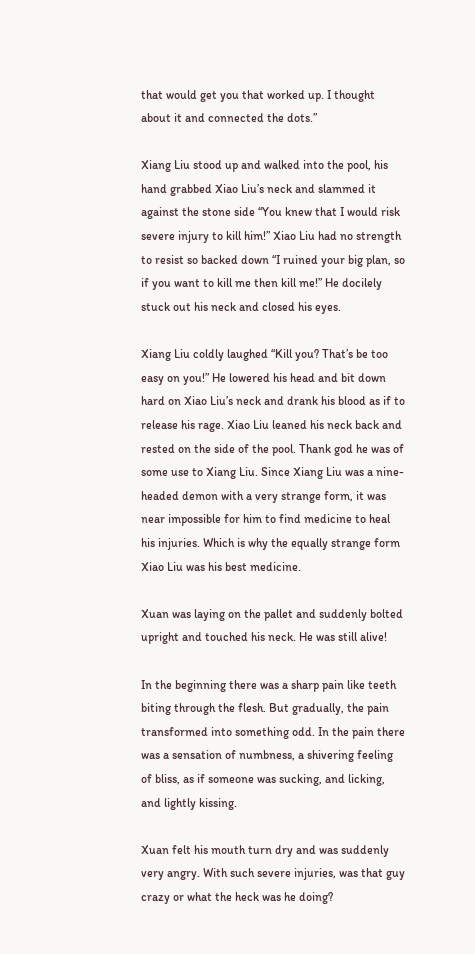that would get you that worked up. I thought about it and connected the dots.”

Xiang Liu stood up and walked into the pool, his hand grabbed Xiao Liu’s neck and slammed it against the stone side “You knew that I would risk severe injury to kill him!” Xiao Liu had no strength to resist so backed down “I ruined your big plan, so if you want to kill me then kill me!” He docilely stuck out his neck and closed his eyes.

Xiang Liu coldly laughed “Kill you? That’s be too easy on you!” He lowered his head and bit down hard on Xiao Liu’s neck and drank his blood as if to release his rage. Xiao Liu leaned his neck back and rested on the side of the pool. Thank god he was of some use to Xiang Liu. Since Xiang Liu was a nine-headed demon with a very strange form, it was near impossible for him to find medicine to heal his injuries. Which is why the equally strange form Xiao Liu was his best medicine.

Xuan was laying on the pallet and suddenly bolted upright and touched his neck. He was still alive!

In the beginning there was a sharp pain like teeth biting through the flesh. But gradually, the pain transformed into something odd. In the pain there was a sensation of numbness, a shivering feeling of bliss, as if someone was sucking, and licking, and lightly kissing.

Xuan felt his mouth turn dry and was suddenly very angry. With such severe injuries, was that guy crazy or what the heck was he doing?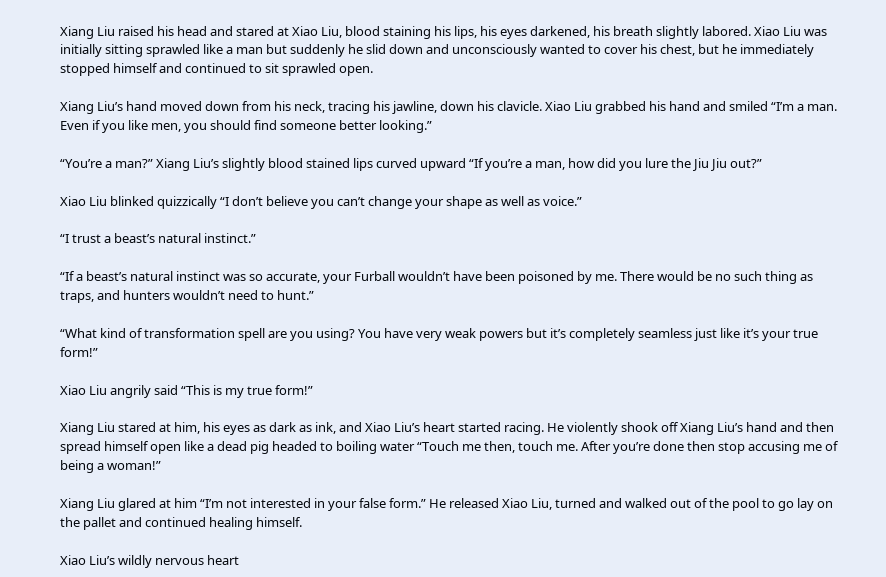Xiang Liu raised his head and stared at Xiao Liu, blood staining his lips, his eyes darkened, his breath slightly labored. Xiao Liu was initially sitting sprawled like a man but suddenly he slid down and unconsciously wanted to cover his chest, but he immediately stopped himself and continued to sit sprawled open.

Xiang Liu’s hand moved down from his neck, tracing his jawline, down his clavicle. Xiao Liu grabbed his hand and smiled “I’m a man. Even if you like men, you should find someone better looking.”

“You’re a man?” Xiang Liu’s slightly blood stained lips curved upward “If you’re a man, how did you lure the Jiu Jiu out?”

Xiao Liu blinked quizzically “I don’t believe you can’t change your shape as well as voice.”

“I trust a beast’s natural instinct.”

“If a beast’s natural instinct was so accurate, your Furball wouldn’t have been poisoned by me. There would be no such thing as traps, and hunters wouldn’t need to hunt.”

“What kind of transformation spell are you using? You have very weak powers but it’s completely seamless just like it’s your true form!”

Xiao Liu angrily said “This is my true form!”

Xiang Liu stared at him, his eyes as dark as ink, and Xiao Liu’s heart started racing. He violently shook off Xiang Liu’s hand and then spread himself open like a dead pig headed to boiling water “Touch me then, touch me. After you’re done then stop accusing me of being a woman!”

Xiang Liu glared at him “I’m not interested in your false form.” He released Xiao Liu, turned and walked out of the pool to go lay on the pallet and continued healing himself.

Xiao Liu’s wildly nervous heart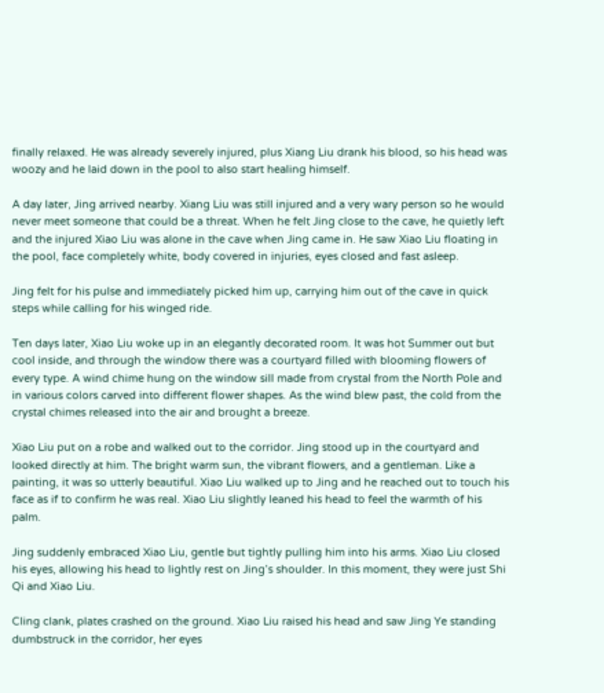finally relaxed. He was already severely injured, plus Xiang Liu drank his blood, so his head was woozy and he laid down in the pool to also start healing himself.

A day later, Jing arrived nearby. Xiang Liu was still injured and a very wary person so he would never meet someone that could be a threat. When he felt Jing close to the cave, he quietly left and the injured Xiao Liu was alone in the cave when Jing came in. He saw Xiao Liu floating in the pool, face completely white, body covered in injuries, eyes closed and fast asleep.

Jing felt for his pulse and immediately picked him up, carrying him out of the cave in quick steps while calling for his winged ride.

Ten days later, Xiao Liu woke up in an elegantly decorated room. It was hot Summer out but cool inside, and through the window there was a courtyard filled with blooming flowers of every type. A wind chime hung on the window sill made from crystal from the North Pole and in various colors carved into different flower shapes. As the wind blew past, the cold from the crystal chimes released into the air and brought a breeze.

Xiao Liu put on a robe and walked out to the corridor. Jing stood up in the courtyard and looked directly at him. The bright warm sun, the vibrant flowers, and a gentleman. Like a painting, it was so utterly beautiful. Xiao Liu walked up to Jing and he reached out to touch his face as if to confirm he was real. Xiao Liu slightly leaned his head to feel the warmth of his palm.

Jing suddenly embraced Xiao Liu, gentle but tightly pulling him into his arms. Xiao Liu closed his eyes, allowing his head to lightly rest on Jing’s shoulder. In this moment, they were just Shi Qi and Xiao Liu.

Cling clank, plates crashed on the ground. Xiao Liu raised his head and saw Jing Ye standing dumbstruck in the corridor, her eyes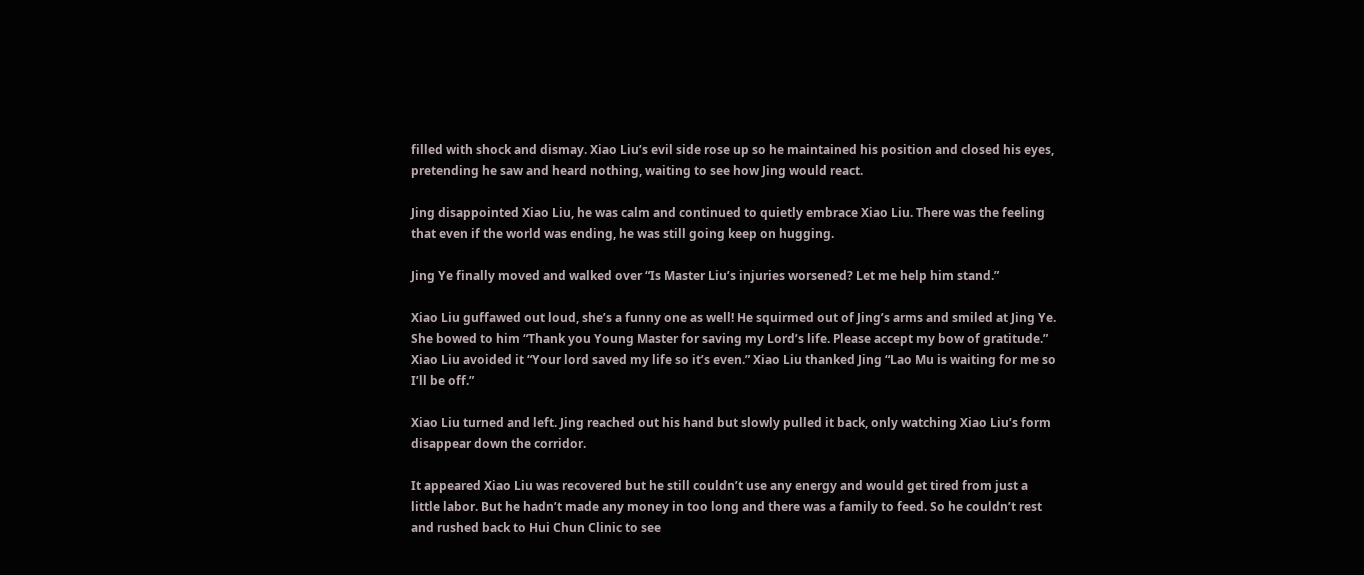filled with shock and dismay. Xiao Liu’s evil side rose up so he maintained his position and closed his eyes, pretending he saw and heard nothing, waiting to see how Jing would react.

Jing disappointed Xiao Liu, he was calm and continued to quietly embrace Xiao Liu. There was the feeling that even if the world was ending, he was still going keep on hugging.

Jing Ye finally moved and walked over “Is Master Liu’s injuries worsened? Let me help him stand.”

Xiao Liu guffawed out loud, she’s a funny one as well! He squirmed out of Jing’s arms and smiled at Jing Ye. She bowed to him “Thank you Young Master for saving my Lord’s life. Please accept my bow of gratitude.” Xiao Liu avoided it “Your lord saved my life so it’s even.” Xiao Liu thanked Jing “Lao Mu is waiting for me so I’ll be off.”

Xiao Liu turned and left. Jing reached out his hand but slowly pulled it back, only watching Xiao Liu’s form disappear down the corridor.

It appeared Xiao Liu was recovered but he still couldn’t use any energy and would get tired from just a little labor. But he hadn’t made any money in too long and there was a family to feed. So he couldn’t rest and rushed back to Hui Chun Clinic to see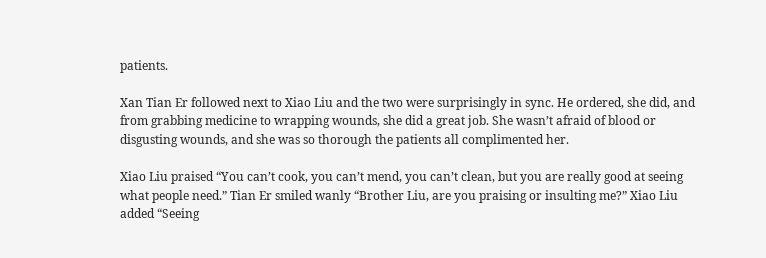patients.

Xan Tian Er followed next to Xiao Liu and the two were surprisingly in sync. He ordered, she did, and from grabbing medicine to wrapping wounds, she did a great job. She wasn’t afraid of blood or disgusting wounds, and she was so thorough the patients all complimented her.

Xiao Liu praised “You can’t cook, you can’t mend, you can’t clean, but you are really good at seeing what people need.” Tian Er smiled wanly “Brother Liu, are you praising or insulting me?” Xiao Liu added “Seeing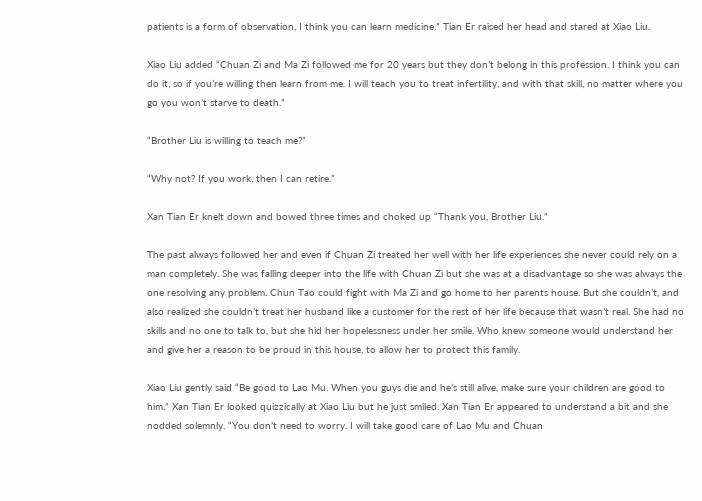patients is a form of observation, I think you can learn medicine.” Tian Er raised her head and stared at Xiao Liu.

Xiao Liu added “Chuan Zi and Ma Zi followed me for 20 years but they don’t belong in this profession. I think you can do it, so if you’re willing then learn from me. I will teach you to treat infertility, and with that skill, no matter where you go you won’t starve to death.”

“Brother Liu is willing to teach me?”

“Why not? If you work, then I can retire.”

Xan Tian Er knelt down and bowed three times and choked up “Thank you, Brother Liu.”

The past always followed her and even if Chuan Zi treated her well with her life experiences she never could rely on a man completely. She was falling deeper into the life with Chuan Zi but she was at a disadvantage so she was always the one resolving any problem. Chun Tao could fight with Ma Zi and go home to her parents house. But she couldn’t, and also realized she couldn’t treat her husband like a customer for the rest of her life because that wasn’t real. She had no skills and no one to talk to, but she hid her hopelessness under her smile. Who knew someone would understand her and give her a reason to be proud in this house, to allow her to protect this family.

Xiao Liu gently said “Be good to Lao Mu. When you guys die and he’s still alive, make sure your children are good to him.” Xan Tian Er looked quizzically at Xiao Liu but he just smiled. Xan Tian Er appeared to understand a bit and she nodded solemnly. “You don’t need to worry. I will take good care of Lao Mu and Chuan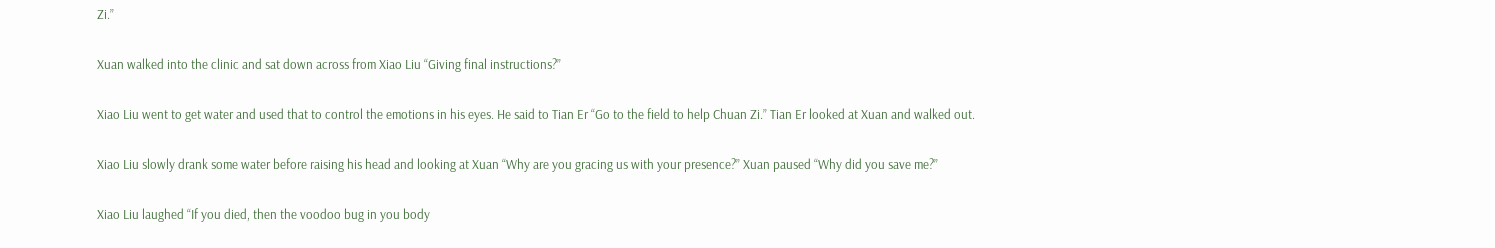Zi.”

Xuan walked into the clinic and sat down across from Xiao Liu “Giving final instructions?”

Xiao Liu went to get water and used that to control the emotions in his eyes. He said to Tian Er “Go to the field to help Chuan Zi.” Tian Er looked at Xuan and walked out.

Xiao Liu slowly drank some water before raising his head and looking at Xuan “Why are you gracing us with your presence?” Xuan paused “Why did you save me?”

Xiao Liu laughed “If you died, then the voodoo bug in you body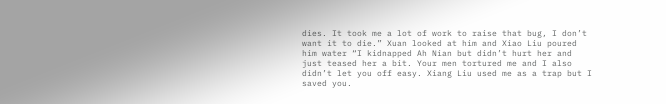dies. It took me a lot of work to raise that bug, I don’t want it to die.” Xuan looked at him and Xiao Liu poured him water “I kidnapped Ah Nian but didn’t hurt her and just teased her a bit. Your men tortured me and I also didn’t let you off easy. Xiang Liu used me as a trap but I saved you.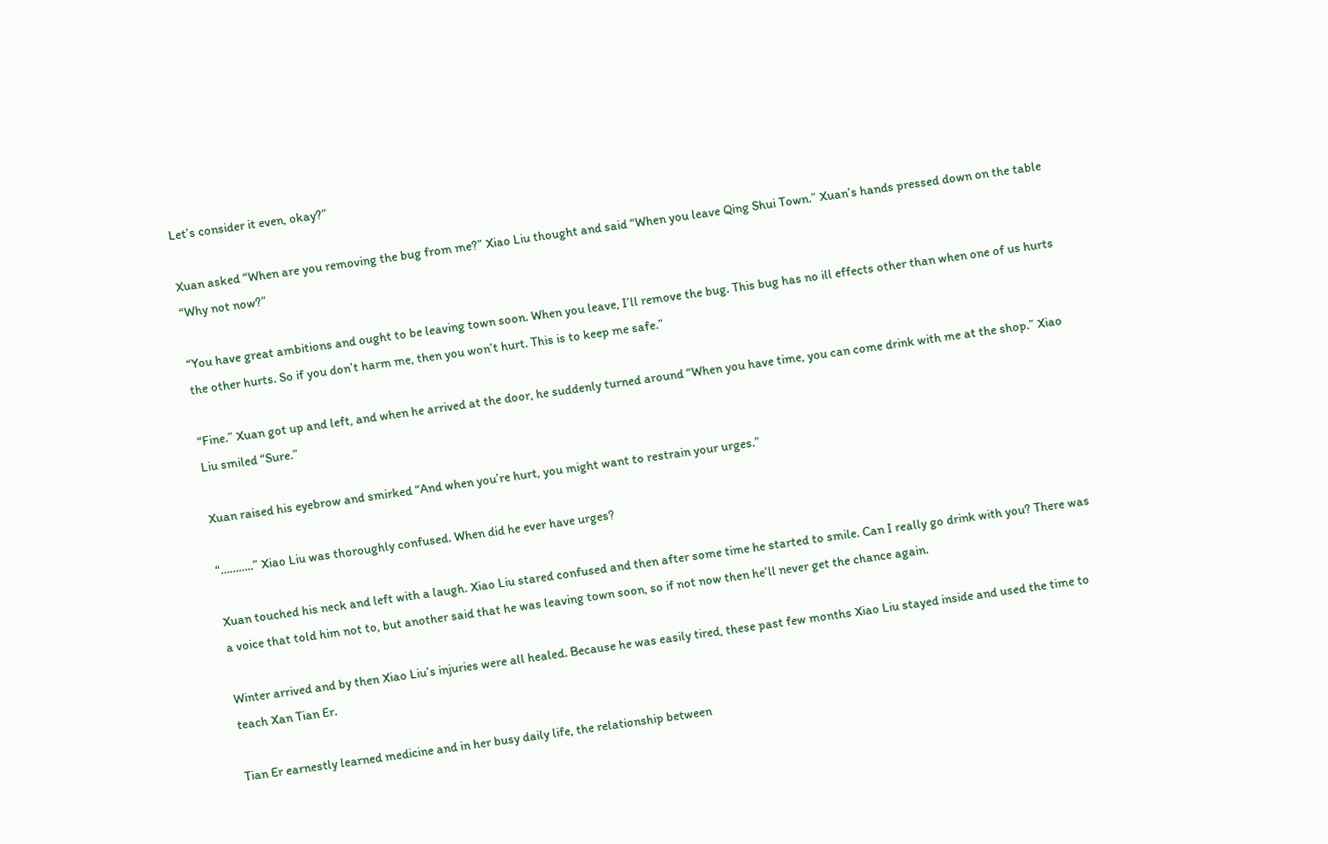Let’s consider it even, okay?”

Xuan asked “When are you removing the bug from me?” Xiao Liu thought and said “When you leave Qing Shui Town.” Xuan’s hands pressed down on the table “Why not now?”

“You have great ambitions and ought to be leaving town soon. When you leave, I’ll remove the bug. This bug has no ill effects other than when one of us hurts the other hurts. So if you don’t harm me, then you won’t hurt. This is to keep me safe.”

“Fine.” Xuan got up and left, and when he arrived at the door, he suddenly turned around “When you have time, you can come drink with me at the shop.” Xiao Liu smiled “Sure.”

Xuan raised his eyebrow and smirked “And when you’re hurt, you might want to restrain your urges.”

“………..” Xiao Liu was thoroughly confused. When did he ever have urges?

Xuan touched his neck and left with a laugh. Xiao Liu stared confused and then after some time he started to smile. Can I really go drink with you? There was a voice that told him not to, but another said that he was leaving town soon, so if not now then he’ll never get the chance again.

Winter arrived and by then Xiao Liu’s injuries were all healed. Because he was easily tired, these past few months Xiao Liu stayed inside and used the time to teach Xan Tian Er.

Tian Er earnestly learned medicine and in her busy daily life, the relationship between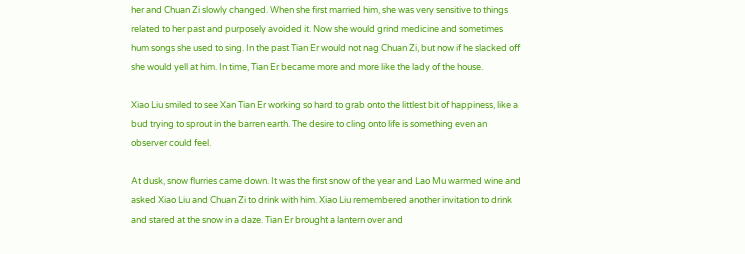her and Chuan Zi slowly changed. When she first married him, she was very sensitive to things related to her past and purposely avoided it. Now she would grind medicine and sometimes hum songs she used to sing. In the past Tian Er would not nag Chuan Zi, but now if he slacked off she would yell at him. In time, Tian Er became more and more like the lady of the house.

Xiao Liu smiled to see Xan Tian Er working so hard to grab onto the littlest bit of happiness, like a bud trying to sprout in the barren earth. The desire to cling onto life is something even an observer could feel.

At dusk, snow flurries came down. It was the first snow of the year and Lao Mu warmed wine and asked Xiao Liu and Chuan Zi to drink with him. Xiao Liu remembered another invitation to drink and stared at the snow in a daze. Tian Er brought a lantern over and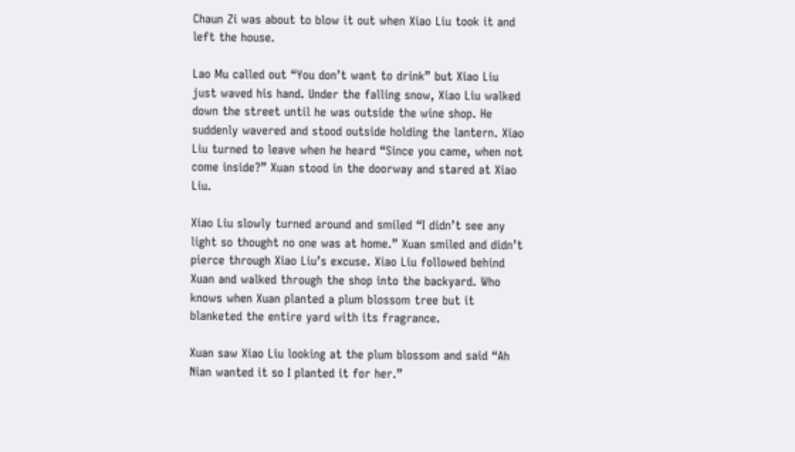Chaun Zi was about to blow it out when Xiao Liu took it and left the house.

Lao Mu called out “You don’t want to drink” but Xiao Liu just waved his hand. Under the falling snow, Xiao Liu walked down the street until he was outside the wine shop. He suddenly wavered and stood outside holding the lantern. Xiao Liu turned to leave when he heard “Since you came, when not come inside?” Xuan stood in the doorway and stared at Xiao Liu.

Xiao Liu slowly turned around and smiled “I didn’t see any light so thought no one was at home.” Xuan smiled and didn’t pierce through Xiao Liu’s excuse. Xiao Liu followed behind Xuan and walked through the shop into the backyard. Who knows when Xuan planted a plum blossom tree but it blanketed the entire yard with its fragrance.

Xuan saw Xiao Liu looking at the plum blossom and said “Ah Nian wanted it so I planted it for her.”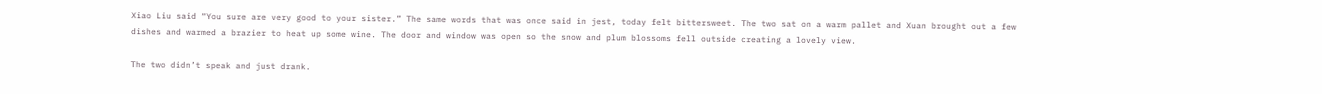Xiao Liu said “You sure are very good to your sister.” The same words that was once said in jest, today felt bittersweet. The two sat on a warm pallet and Xuan brought out a few dishes and warmed a brazier to heat up some wine. The door and window was open so the snow and plum blossoms fell outside creating a lovely view.

The two didn’t speak and just drank.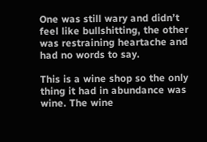One was still wary and didn’t feel like bullshitting, the other was restraining heartache and had no words to say.

This is a wine shop so the only thing it had in abundance was wine. The wine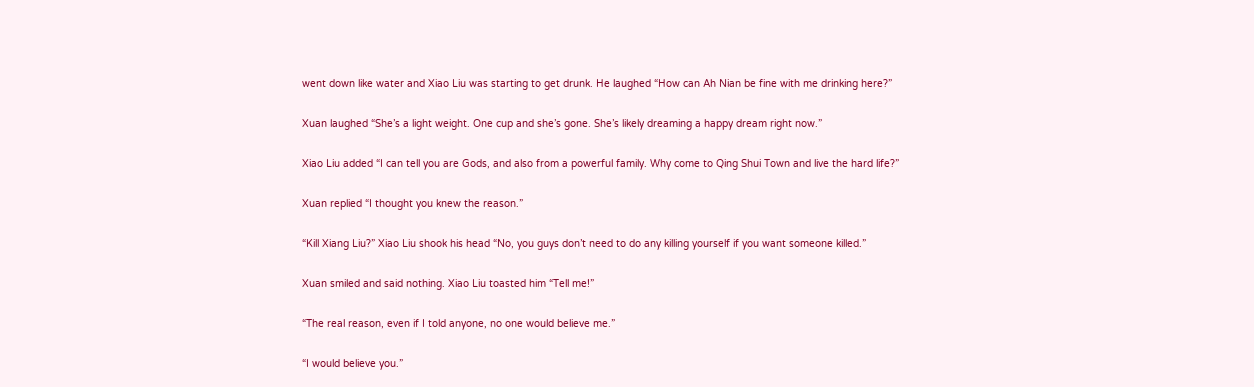went down like water and Xiao Liu was starting to get drunk. He laughed “How can Ah Nian be fine with me drinking here?”

Xuan laughed “She’s a light weight. One cup and she’s gone. She’s likely dreaming a happy dream right now.”

Xiao Liu added “I can tell you are Gods, and also from a powerful family. Why come to Qing Shui Town and live the hard life?”

Xuan replied “I thought you knew the reason.”

“Kill Xiang Liu?” Xiao Liu shook his head “No, you guys don’t need to do any killing yourself if you want someone killed.”

Xuan smiled and said nothing. Xiao Liu toasted him “Tell me!”

“The real reason, even if I told anyone, no one would believe me.”

“I would believe you.”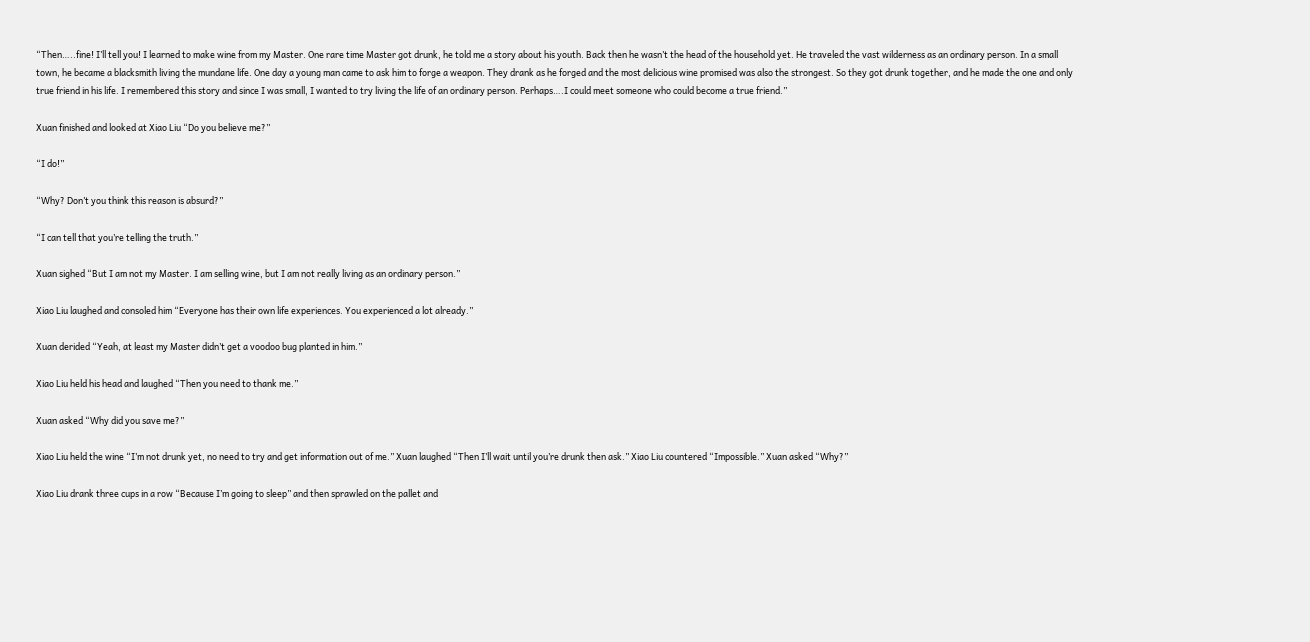“Then…..fine! I’ll tell you! I learned to make wine from my Master. One rare time Master got drunk, he told me a story about his youth. Back then he wasn’t the head of the household yet. He traveled the vast wilderness as an ordinary person. In a small town, he became a blacksmith living the mundane life. One day a young man came to ask him to forge a weapon. They drank as he forged and the most delicious wine promised was also the strongest. So they got drunk together, and he made the one and only true friend in his life. I remembered this story and since I was small, I wanted to try living the life of an ordinary person. Perhaps….I could meet someone who could become a true friend.”

Xuan finished and looked at Xiao Liu “Do you believe me?”

“I do!”

“Why? Don’t you think this reason is absurd?”

“I can tell that you’re telling the truth.”

Xuan sighed “But I am not my Master. I am selling wine, but I am not really living as an ordinary person.”

Xiao Liu laughed and consoled him “Everyone has their own life experiences. You experienced a lot already.”

Xuan derided “Yeah, at least my Master didn’t get a voodoo bug planted in him.”

Xiao Liu held his head and laughed “Then you need to thank me.”

Xuan asked “Why did you save me?”

Xiao Liu held the wine “I’m not drunk yet, no need to try and get information out of me.” Xuan laughed “Then I’ll wait until you’re drunk then ask.” Xiao Liu countered “Impossible.” Xuan asked “Why?”

Xiao Liu drank three cups in a row “Because I’m going to sleep” and then sprawled on the pallet and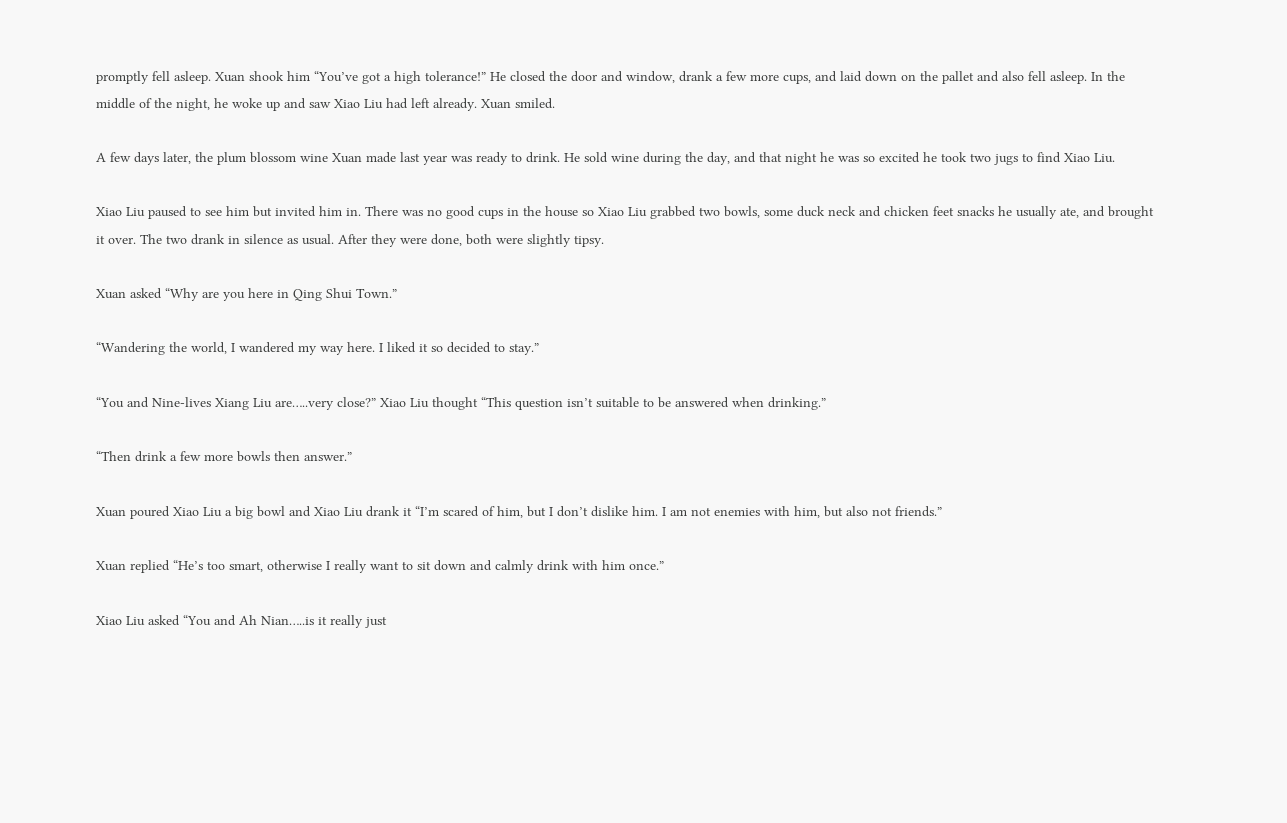promptly fell asleep. Xuan shook him “You’ve got a high tolerance!” He closed the door and window, drank a few more cups, and laid down on the pallet and also fell asleep. In the middle of the night, he woke up and saw Xiao Liu had left already. Xuan smiled.

A few days later, the plum blossom wine Xuan made last year was ready to drink. He sold wine during the day, and that night he was so excited he took two jugs to find Xiao Liu.

Xiao Liu paused to see him but invited him in. There was no good cups in the house so Xiao Liu grabbed two bowls, some duck neck and chicken feet snacks he usually ate, and brought it over. The two drank in silence as usual. After they were done, both were slightly tipsy.

Xuan asked “Why are you here in Qing Shui Town.”

“Wandering the world, I wandered my way here. I liked it so decided to stay.”

“You and Nine-lives Xiang Liu are…..very close?” Xiao Liu thought “This question isn’t suitable to be answered when drinking.”

“Then drink a few more bowls then answer.”

Xuan poured Xiao Liu a big bowl and Xiao Liu drank it “I’m scared of him, but I don’t dislike him. I am not enemies with him, but also not friends.”

Xuan replied “He’s too smart, otherwise I really want to sit down and calmly drink with him once.”

Xiao Liu asked “You and Ah Nian…..is it really just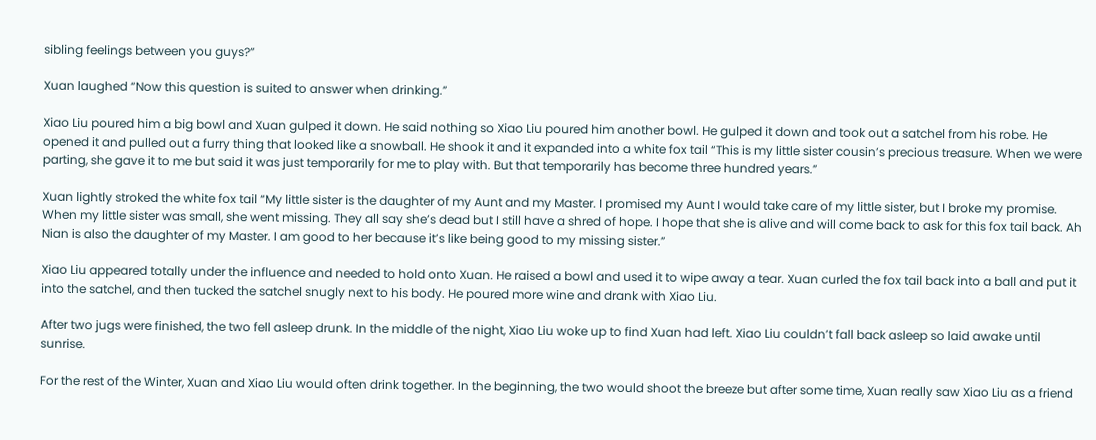sibling feelings between you guys?”

Xuan laughed “Now this question is suited to answer when drinking.”

Xiao Liu poured him a big bowl and Xuan gulped it down. He said nothing so Xiao Liu poured him another bowl. He gulped it down and took out a satchel from his robe. He opened it and pulled out a furry thing that looked like a snowball. He shook it and it expanded into a white fox tail “This is my little sister cousin’s precious treasure. When we were parting, she gave it to me but said it was just temporarily for me to play with. But that temporarily has become three hundred years.”

Xuan lightly stroked the white fox tail “My little sister is the daughter of my Aunt and my Master. I promised my Aunt I would take care of my little sister, but I broke my promise. When my little sister was small, she went missing. They all say she’s dead but I still have a shred of hope. I hope that she is alive and will come back to ask for this fox tail back. Ah Nian is also the daughter of my Master. I am good to her because it’s like being good to my missing sister.”

Xiao Liu appeared totally under the influence and needed to hold onto Xuan. He raised a bowl and used it to wipe away a tear. Xuan curled the fox tail back into a ball and put it into the satchel, and then tucked the satchel snugly next to his body. He poured more wine and drank with Xiao Liu.

After two jugs were finished, the two fell asleep drunk. In the middle of the night, Xiao Liu woke up to find Xuan had left. Xiao Liu couldn’t fall back asleep so laid awake until sunrise.

For the rest of the Winter, Xuan and Xiao Liu would often drink together. In the beginning, the two would shoot the breeze but after some time, Xuan really saw Xiao Liu as a friend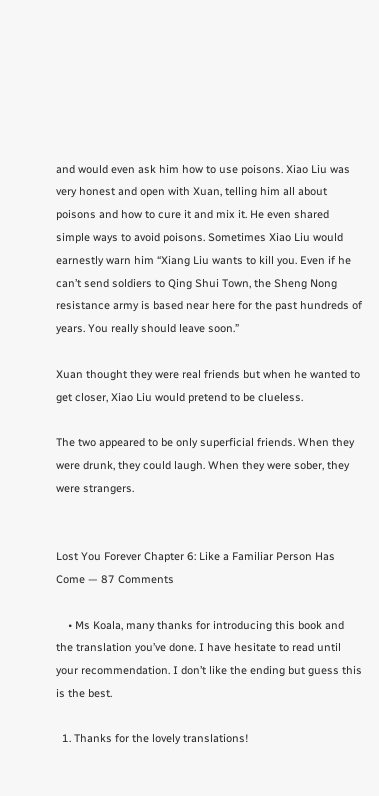and would even ask him how to use poisons. Xiao Liu was very honest and open with Xuan, telling him all about poisons and how to cure it and mix it. He even shared simple ways to avoid poisons. Sometimes Xiao Liu would earnestly warn him “Xiang Liu wants to kill you. Even if he can’t send soldiers to Qing Shui Town, the Sheng Nong resistance army is based near here for the past hundreds of years. You really should leave soon.”

Xuan thought they were real friends but when he wanted to get closer, Xiao Liu would pretend to be clueless.

The two appeared to be only superficial friends. When they were drunk, they could laugh. When they were sober, they were strangers.


Lost You Forever Chapter 6: Like a Familiar Person Has Come — 87 Comments

    • Ms Koala, many thanks for introducing this book and the translation you’ve done. I have hesitate to read until your recommendation. I don’t like the ending but guess this is the best.

  1. Thanks for the lovely translations!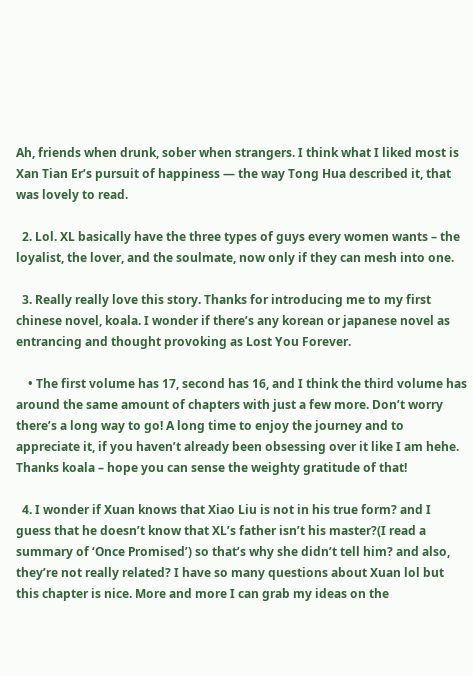Ah, friends when drunk, sober when strangers. I think what I liked most is Xan Tian Er’s pursuit of happiness — the way Tong Hua described it, that was lovely to read.

  2. Lol. XL basically have the three types of guys every women wants – the loyalist, the lover, and the soulmate, now only if they can mesh into one.

  3. Really really love this story. Thanks for introducing me to my first chinese novel, koala. I wonder if there’s any korean or japanese novel as entrancing and thought provoking as Lost You Forever.

    • The first volume has 17, second has 16, and I think the third volume has around the same amount of chapters with just a few more. Don’t worry there’s a long way to go! A long time to enjoy the journey and to appreciate it, if you haven’t already been obsessing over it like I am hehe. Thanks koala – hope you can sense the weighty gratitude of that!

  4. I wonder if Xuan knows that Xiao Liu is not in his true form? and I guess that he doesn’t know that XL’s father isn’t his master?(I read a summary of ‘Once Promised’) so that’s why she didn’t tell him? and also, they’re not really related? I have so many questions about Xuan lol but this chapter is nice. More and more I can grab my ideas on the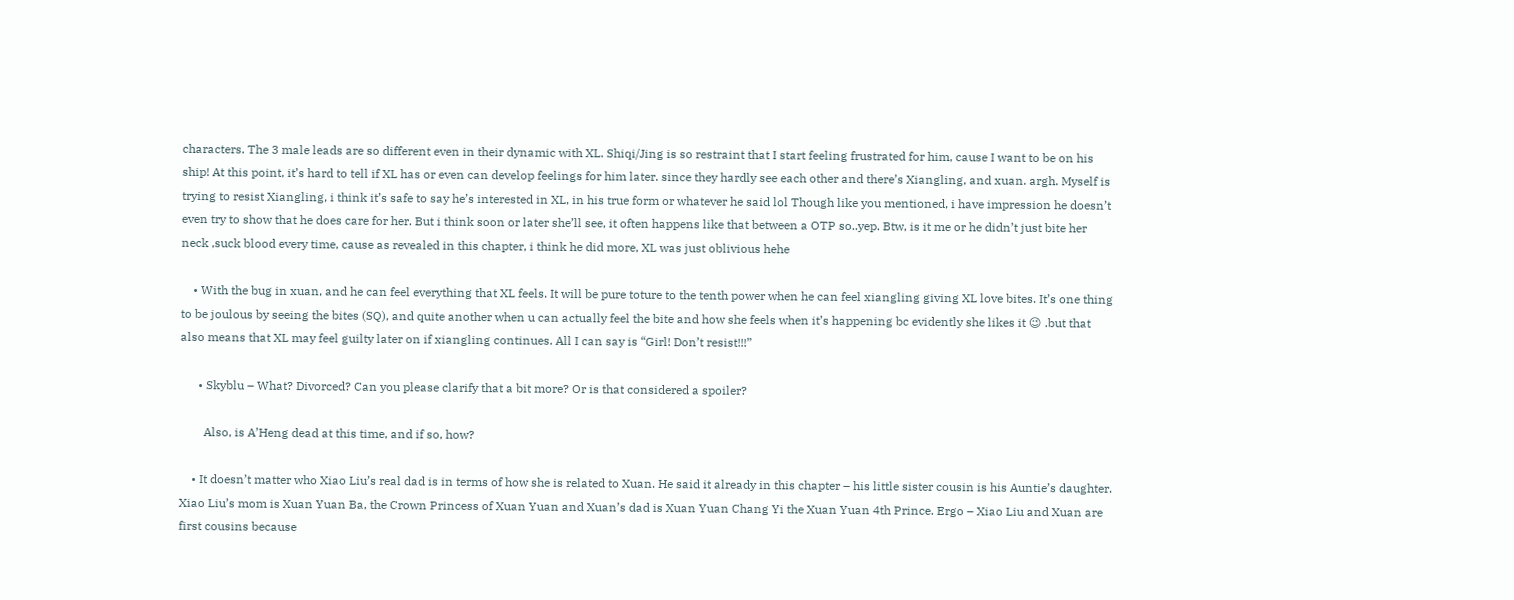characters. The 3 male leads are so different even in their dynamic with XL. Shiqi/Jing is so restraint that I start feeling frustrated for him, cause I want to be on his ship! At this point, it’s hard to tell if XL has or even can develop feelings for him later. since they hardly see each other and there’s Xiangling, and xuan. argh. Myself is trying to resist Xiangling, i think it’s safe to say he’s interested in XL, in his true form or whatever he said lol Though like you mentioned, i have impression he doesn’t even try to show that he does care for her. But i think soon or later she’ll see, it often happens like that between a OTP so..yep. Btw, is it me or he didn’t just bite her neck ,suck blood every time, cause as revealed in this chapter, i think he did more, XL was just oblivious hehe

    • With the bug in xuan, and he can feel everything that XL feels. It will be pure toture to the tenth power when he can feel xiangling giving XL love bites. It’s one thing to be joulous by seeing the bites (SQ), and quite another when u can actually feel the bite and how she feels when it’s happening bc evidently she likes it 😉 .but that also means that XL may feel guilty later on if xiangling continues. All I can say is “Girl! Don’t resist!!!”

      • Skyblu – What? Divorced? Can you please clarify that a bit more? Or is that considered a spoiler?

        Also, is A’Heng dead at this time, and if so, how?

    • It doesn’t matter who Xiao Liu’s real dad is in terms of how she is related to Xuan. He said it already in this chapter – his little sister cousin is his Auntie’s daughter. Xiao Liu’s mom is Xuan Yuan Ba, the Crown Princess of Xuan Yuan and Xuan’s dad is Xuan Yuan Chang Yi the Xuan Yuan 4th Prince. Ergo – Xiao Liu and Xuan are first cousins because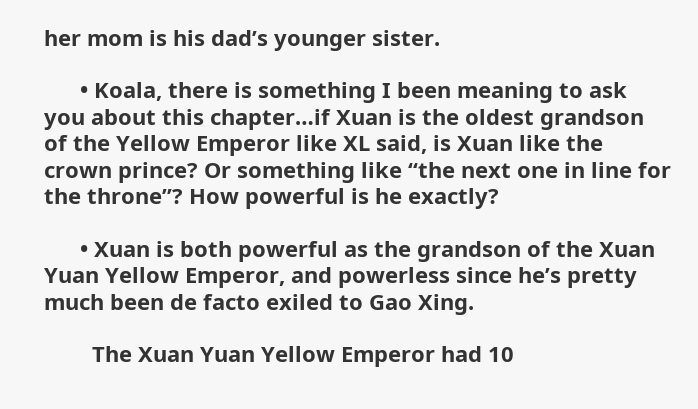her mom is his dad’s younger sister.

      • Koala, there is something I been meaning to ask you about this chapter…if Xuan is the oldest grandson of the Yellow Emperor like XL said, is Xuan like the crown prince? Or something like “the next one in line for the throne”? How powerful is he exactly?

      • Xuan is both powerful as the grandson of the Xuan Yuan Yellow Emperor, and powerless since he’s pretty much been de facto exiled to Gao Xing.

        The Xuan Yuan Yellow Emperor had 10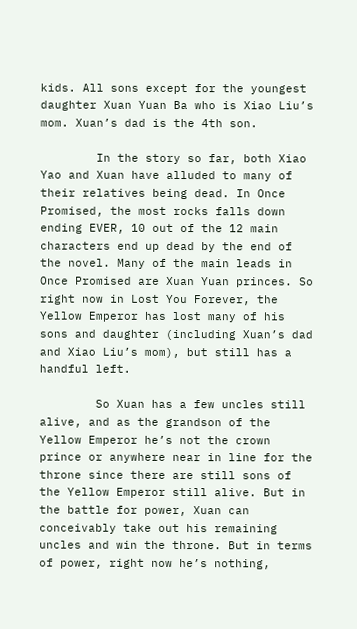kids. All sons except for the youngest daughter Xuan Yuan Ba who is Xiao Liu’s mom. Xuan’s dad is the 4th son.

        In the story so far, both Xiao Yao and Xuan have alluded to many of their relatives being dead. In Once Promised, the most rocks falls down ending EVER, 10 out of the 12 main characters end up dead by the end of the novel. Many of the main leads in Once Promised are Xuan Yuan princes. So right now in Lost You Forever, the Yellow Emperor has lost many of his sons and daughter (including Xuan’s dad and Xiao Liu’s mom), but still has a handful left.

        So Xuan has a few uncles still alive, and as the grandson of the Yellow Emperor he’s not the crown prince or anywhere near in line for the throne since there are still sons of the Yellow Emperor still alive. But in the battle for power, Xuan can conceivably take out his remaining uncles and win the throne. But in terms of power, right now he’s nothing,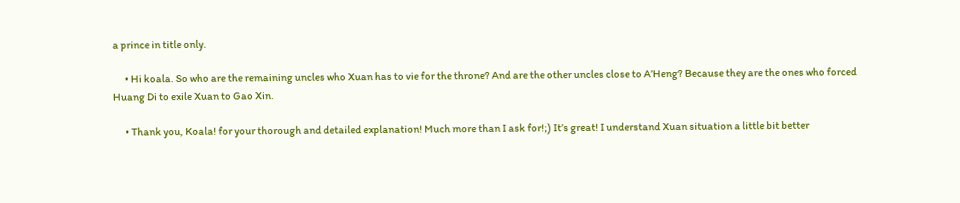a prince in title only.

      • Hi koala. So who are the remaining uncles who Xuan has to vie for the throne? And are the other uncles close to A’Heng? Because they are the ones who forced Huang Di to exile Xuan to Gao Xin.

      • Thank you, Koala! for your thorough and detailed explanation! Much more than I ask for!;) It’s great! I understand Xuan situation a little bit better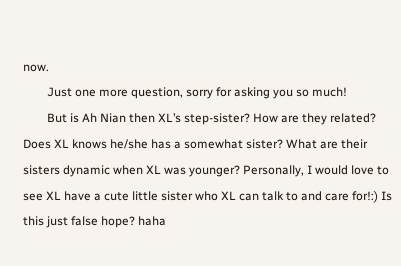now.
        Just one more question, sorry for asking you so much!
        But is Ah Nian then XL’s step-sister? How are they related? Does XL knows he/she has a somewhat sister? What are their sisters dynamic when XL was younger? Personally, I would love to see XL have a cute little sister who XL can talk to and care for!:) Is this just false hope? haha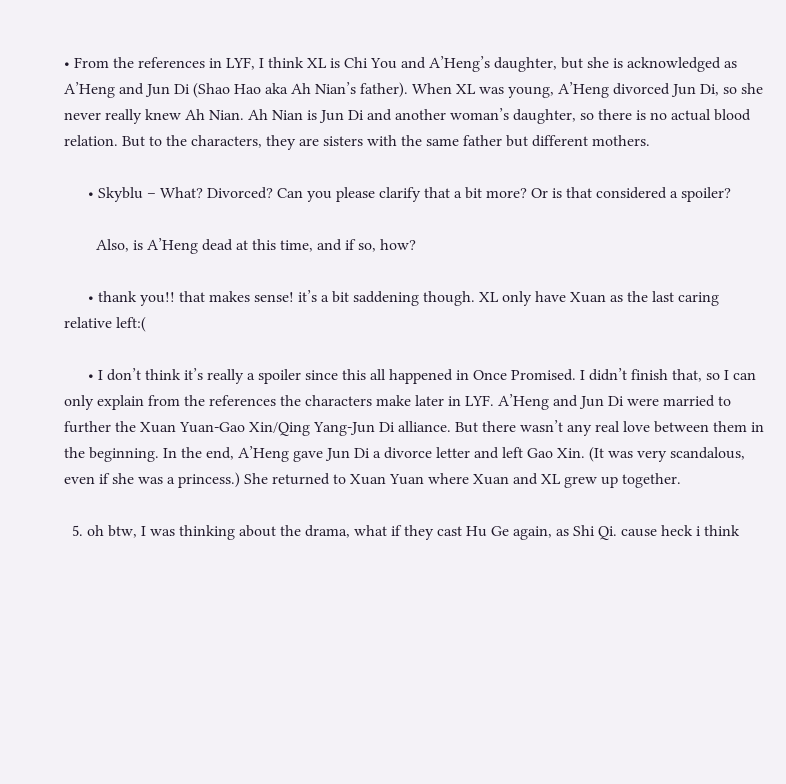• From the references in LYF, I think XL is Chi You and A’Heng’s daughter, but she is acknowledged as A’Heng and Jun Di (Shao Hao aka Ah Nian’s father). When XL was young, A’Heng divorced Jun Di, so she never really knew Ah Nian. Ah Nian is Jun Di and another woman’s daughter, so there is no actual blood relation. But to the characters, they are sisters with the same father but different mothers.

      • Skyblu – What? Divorced? Can you please clarify that a bit more? Or is that considered a spoiler?

        Also, is A’Heng dead at this time, and if so, how?

      • thank you!! that makes sense! it’s a bit saddening though. XL only have Xuan as the last caring relative left:(

      • I don’t think it’s really a spoiler since this all happened in Once Promised. I didn’t finish that, so I can only explain from the references the characters make later in LYF. A’Heng and Jun Di were married to further the Xuan Yuan-Gao Xin/Qing Yang-Jun Di alliance. But there wasn’t any real love between them in the beginning. In the end, A’Heng gave Jun Di a divorce letter and left Gao Xin. (It was very scandalous, even if she was a princess.) She returned to Xuan Yuan where Xuan and XL grew up together.

  5. oh btw, I was thinking about the drama, what if they cast Hu Ge again, as Shi Qi. cause heck i think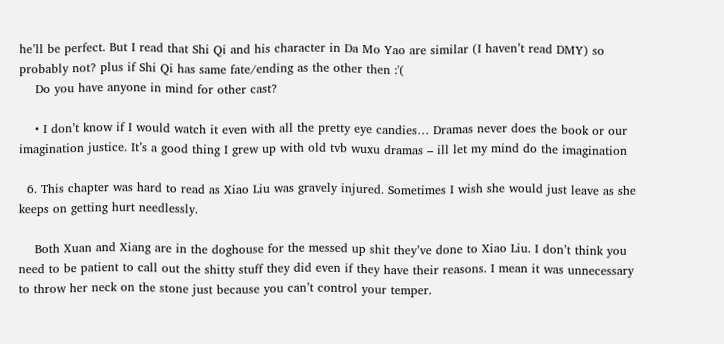he’ll be perfect. But I read that Shi Qi and his character in Da Mo Yao are similar (I haven’t read DMY) so probably not? plus if Shi Qi has same fate/ending as the other then :'(
    Do you have anyone in mind for other cast?

    • I don’t know if I would watch it even with all the pretty eye candies… Dramas never does the book or our imagination justice. It’s a good thing I grew up with old tvb wuxu dramas – ill let my mind do the imagination

  6. This chapter was hard to read as Xiao Liu was gravely injured. Sometimes I wish she would just leave as she keeps on getting hurt needlessly.

    Both Xuan and Xiang are in the doghouse for the messed up shit they’ve done to Xiao Liu. I don’t think you need to be patient to call out the shitty stuff they did even if they have their reasons. I mean it was unnecessary to throw her neck on the stone just because you can’t control your temper.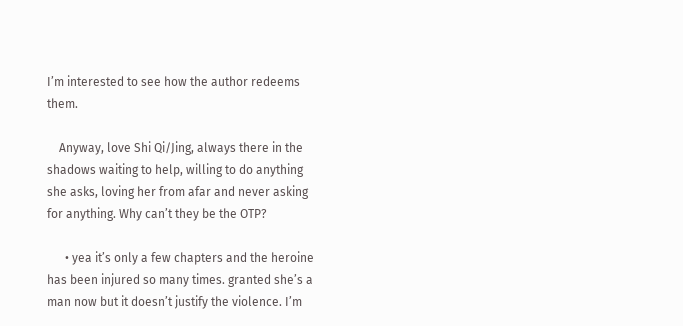I’m interested to see how the author redeems them.

    Anyway, love Shi Qi/Jing, always there in the shadows waiting to help, willing to do anything she asks, loving her from afar and never asking for anything. Why can’t they be the OTP?

      • yea it’s only a few chapters and the heroine has been injured so many times. granted she’s a man now but it doesn’t justify the violence. I’m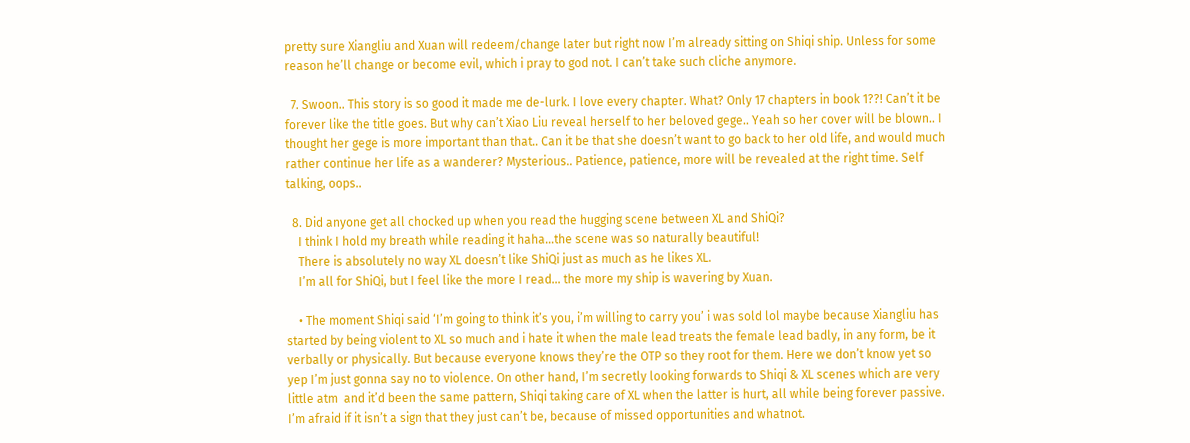pretty sure Xiangliu and Xuan will redeem/change later but right now I’m already sitting on Shiqi ship. Unless for some reason he’ll change or become evil, which i pray to god not. I can’t take such cliche anymore.

  7. Swoon.. This story is so good it made me de-lurk. I love every chapter. What? Only 17 chapters in book 1??! Can’t it be forever like the title goes. But why can’t Xiao Liu reveal herself to her beloved gege.. Yeah so her cover will be blown.. I thought her gege is more important than that.. Can it be that she doesn’t want to go back to her old life, and would much rather continue her life as a wanderer? Mysterious.. Patience, patience, more will be revealed at the right time. Self talking, oops..

  8. Did anyone get all chocked up when you read the hugging scene between XL and ShiQi?
    I think I hold my breath while reading it haha…the scene was so naturally beautiful!
    There is absolutely no way XL doesn’t like ShiQi just as much as he likes XL.
    I’m all for ShiQi, but I feel like the more I read… the more my ship is wavering by Xuan.

    • The moment Shiqi said ‘I’m going to think it’s you, i’m willing to carry you’ i was sold lol maybe because Xiangliu has started by being violent to XL so much and i hate it when the male lead treats the female lead badly, in any form, be it verbally or physically. But because everyone knows they’re the OTP so they root for them. Here we don’t know yet so yep I’m just gonna say no to violence. On other hand, I’m secretly looking forwards to Shiqi & XL scenes which are very little atm  and it’d been the same pattern, Shiqi taking care of XL when the latter is hurt, all while being forever passive. I’m afraid if it isn’t a sign that they just can’t be, because of missed opportunities and whatnot.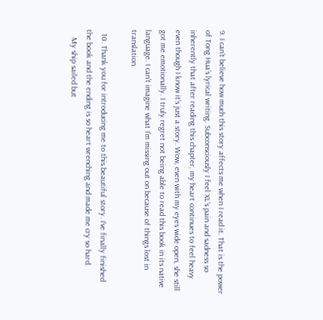9. I can’t believe how much this story affects me when I read it. That is the power of Tong Hua’s lyrical writing. Subconsciously I feel XL’s pain and sadness so inherently that after reading this chapter, my heart continues to feel heavy even though I know it’s just a story. Wow, even with my eyes wide open, she still got me emotionally. I truly regret not being able to read this book in its native language. I can’t imagine what I’m missing out on because of things lost in translation.

  10. Thank you for introducing me to this beautiful story. I’ve finally finished the book and the ending is so heart wrenching and made me cry so hard.
    My ship sailed but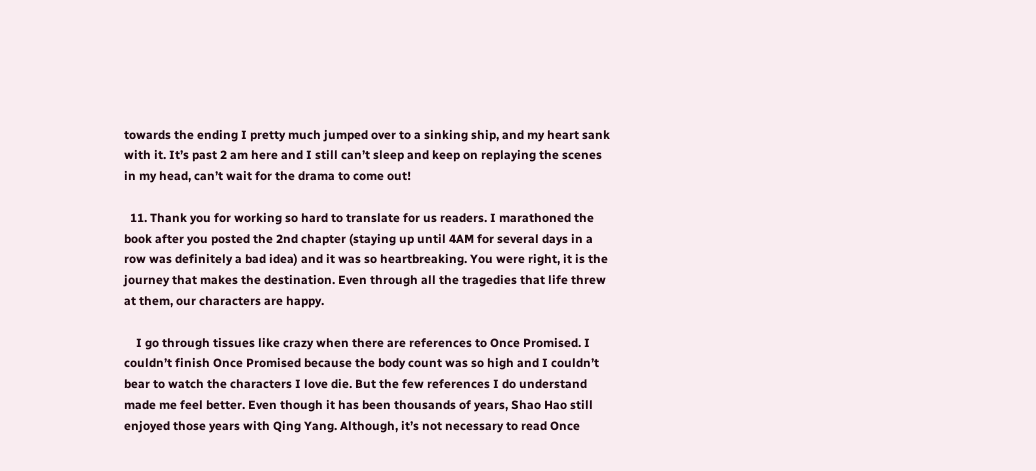towards the ending I pretty much jumped over to a sinking ship, and my heart sank with it. It’s past 2 am here and I still can’t sleep and keep on replaying the scenes in my head, can’t wait for the drama to come out!

  11. Thank you for working so hard to translate for us readers. I marathoned the book after you posted the 2nd chapter (staying up until 4AM for several days in a row was definitely a bad idea) and it was so heartbreaking. You were right, it is the journey that makes the destination. Even through all the tragedies that life threw at them, our characters are happy.

    I go through tissues like crazy when there are references to Once Promised. I couldn’t finish Once Promised because the body count was so high and I couldn’t bear to watch the characters I love die. But the few references I do understand made me feel better. Even though it has been thousands of years, Shao Hao still enjoyed those years with Qing Yang. Although, it’s not necessary to read Once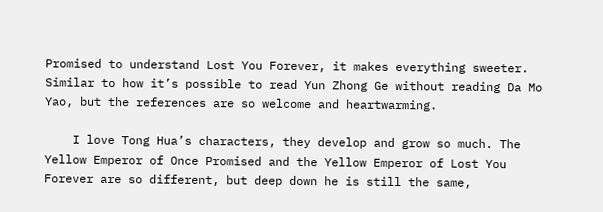Promised to understand Lost You Forever, it makes everything sweeter. Similar to how it’s possible to read Yun Zhong Ge without reading Da Mo Yao, but the references are so welcome and heartwarming.

    I love Tong Hua’s characters, they develop and grow so much. The Yellow Emperor of Once Promised and the Yellow Emperor of Lost You Forever are so different, but deep down he is still the same,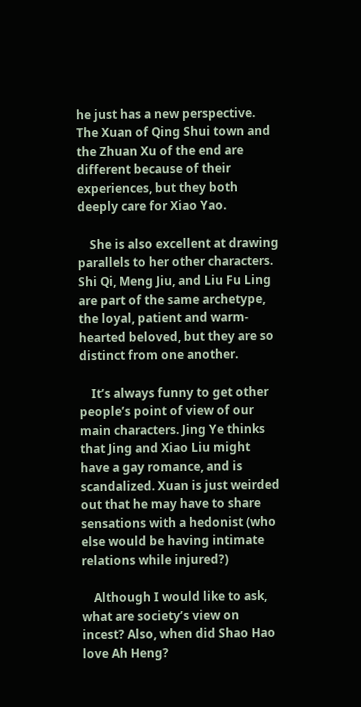he just has a new perspective. The Xuan of Qing Shui town and the Zhuan Xu of the end are different because of their experiences, but they both deeply care for Xiao Yao.

    She is also excellent at drawing parallels to her other characters. Shi Qi, Meng Jiu, and Liu Fu Ling are part of the same archetype, the loyal, patient and warm-hearted beloved, but they are so distinct from one another.

    It’s always funny to get other people’s point of view of our main characters. Jing Ye thinks that Jing and Xiao Liu might have a gay romance, and is scandalized. Xuan is just weirded out that he may have to share sensations with a hedonist (who else would be having intimate relations while injured?)

    Although I would like to ask, what are society’s view on incest? Also, when did Shao Hao love Ah Heng?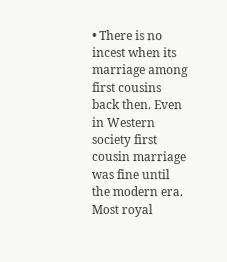• There is no incest when its marriage among first cousins back then. Even in Western society first cousin marriage was fine until the modern era. Most royal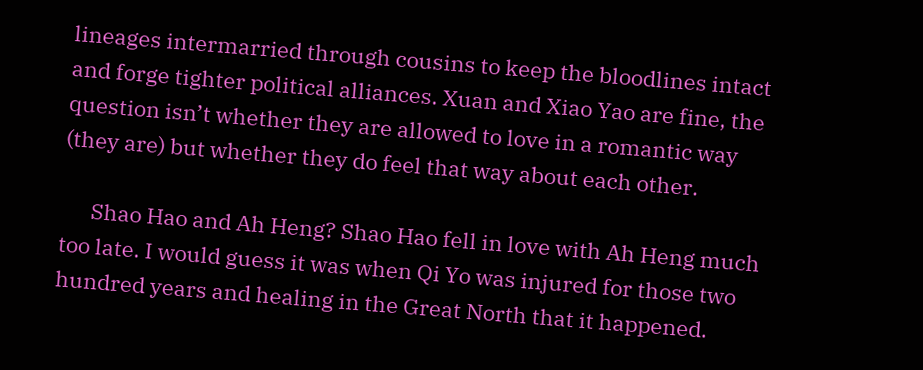lineages intermarried through cousins to keep the bloodlines intact and forge tighter political alliances. Xuan and Xiao Yao are fine, the question isn’t whether they are allowed to love in a romantic way (they are) but whether they do feel that way about each other.

      Shao Hao and Ah Heng? Shao Hao fell in love with Ah Heng much too late. I would guess it was when Qi Yo was injured for those two hundred years and healing in the Great North that it happened.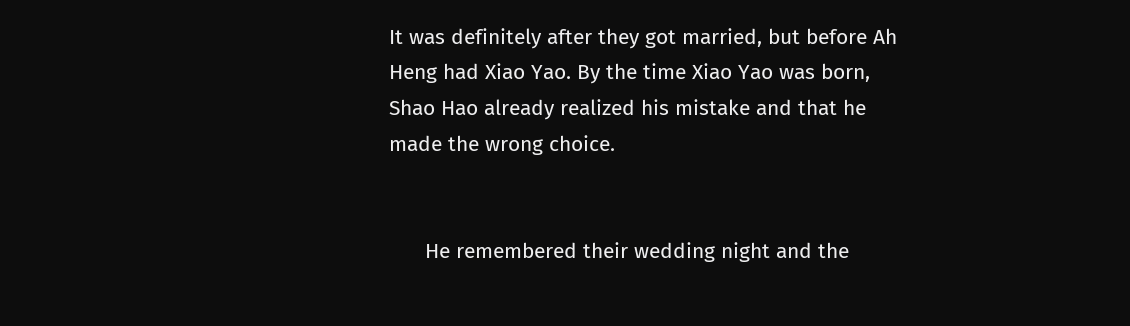It was definitely after they got married, but before Ah Heng had Xiao Yao. By the time Xiao Yao was born, Shao Hao already realized his mistake and that he made the wrong choice.


      He remembered their wedding night and the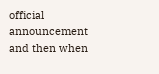official announcement and then when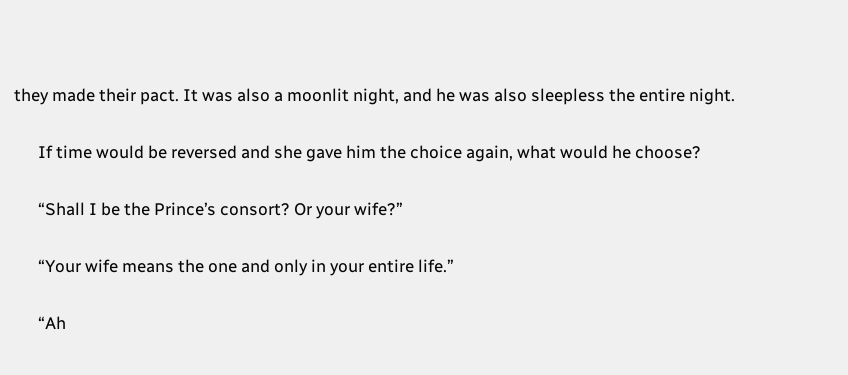they made their pact. It was also a moonlit night, and he was also sleepless the entire night.


      If time would be reversed and she gave him the choice again, what would he choose?


      “Shall I be the Prince’s consort? Or your wife?”


      “Your wife means the one and only in your entire life.”


      “Ah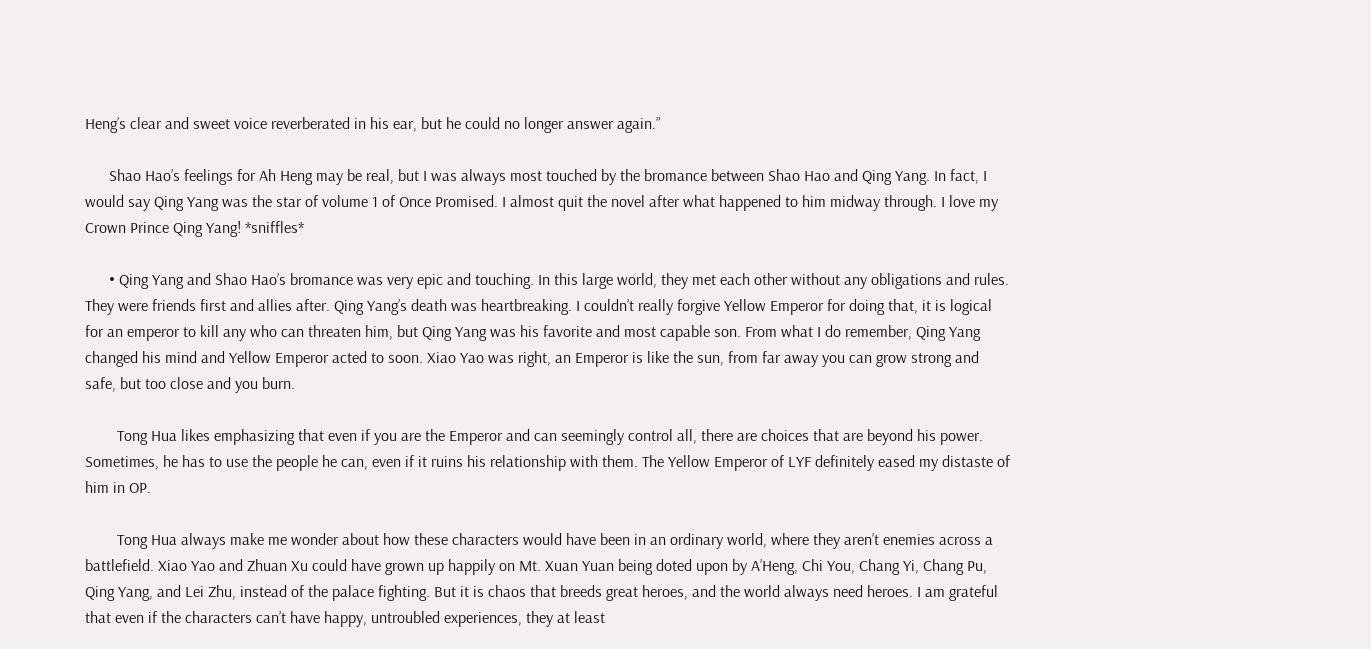Heng’s clear and sweet voice reverberated in his ear, but he could no longer answer again.”

      Shao Hao’s feelings for Ah Heng may be real, but I was always most touched by the bromance between Shao Hao and Qing Yang. In fact, I would say Qing Yang was the star of volume 1 of Once Promised. I almost quit the novel after what happened to him midway through. I love my Crown Prince Qing Yang! *sniffles*

      • Qing Yang and Shao Hao’s bromance was very epic and touching. In this large world, they met each other without any obligations and rules. They were friends first and allies after. Qing Yang’s death was heartbreaking. I couldn’t really forgive Yellow Emperor for doing that, it is logical for an emperor to kill any who can threaten him, but Qing Yang was his favorite and most capable son. From what I do remember, Qing Yang changed his mind and Yellow Emperor acted to soon. Xiao Yao was right, an Emperor is like the sun, from far away you can grow strong and safe, but too close and you burn.

        Tong Hua likes emphasizing that even if you are the Emperor and can seemingly control all, there are choices that are beyond his power. Sometimes, he has to use the people he can, even if it ruins his relationship with them. The Yellow Emperor of LYF definitely eased my distaste of him in OP.

        Tong Hua always make me wonder about how these characters would have been in an ordinary world, where they aren’t enemies across a battlefield. Xiao Yao and Zhuan Xu could have grown up happily on Mt. Xuan Yuan being doted upon by A’Heng, Chi You, Chang Yi, Chang Pu, Qing Yang, and Lei Zhu, instead of the palace fighting. But it is chaos that breeds great heroes, and the world always need heroes. I am grateful that even if the characters can’t have happy, untroubled experiences, they at least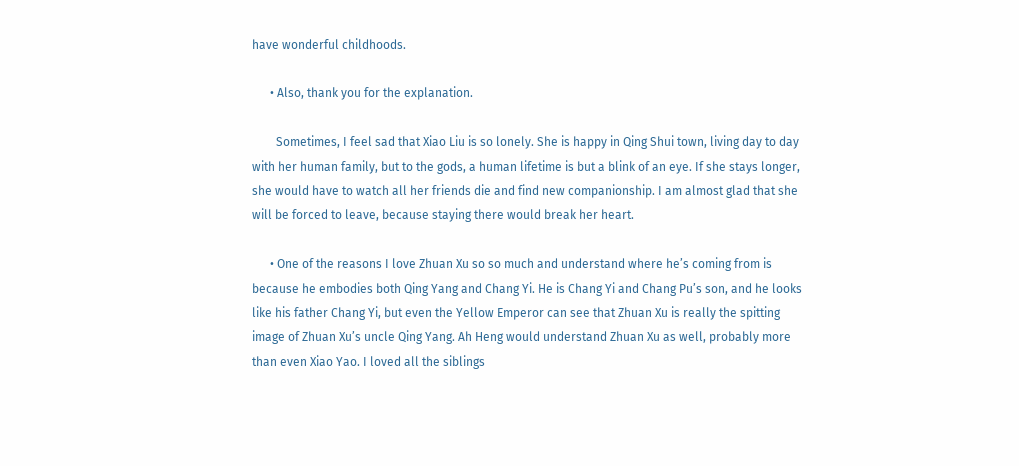have wonderful childhoods.

      • Also, thank you for the explanation.

        Sometimes, I feel sad that Xiao Liu is so lonely. She is happy in Qing Shui town, living day to day with her human family, but to the gods, a human lifetime is but a blink of an eye. If she stays longer, she would have to watch all her friends die and find new companionship. I am almost glad that she will be forced to leave, because staying there would break her heart.

      • One of the reasons I love Zhuan Xu so so much and understand where he’s coming from is because he embodies both Qing Yang and Chang Yi. He is Chang Yi and Chang Pu’s son, and he looks like his father Chang Yi, but even the Yellow Emperor can see that Zhuan Xu is really the spitting image of Zhuan Xu’s uncle Qing Yang. Ah Heng would understand Zhuan Xu as well, probably more than even Xiao Yao. I loved all the siblings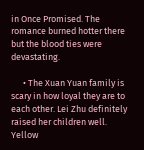in Once Promised. The romance burned hotter there but the blood ties were devastating.

      • The Xuan Yuan family is scary in how loyal they are to each other. Lei Zhu definitely raised her children well. Yellow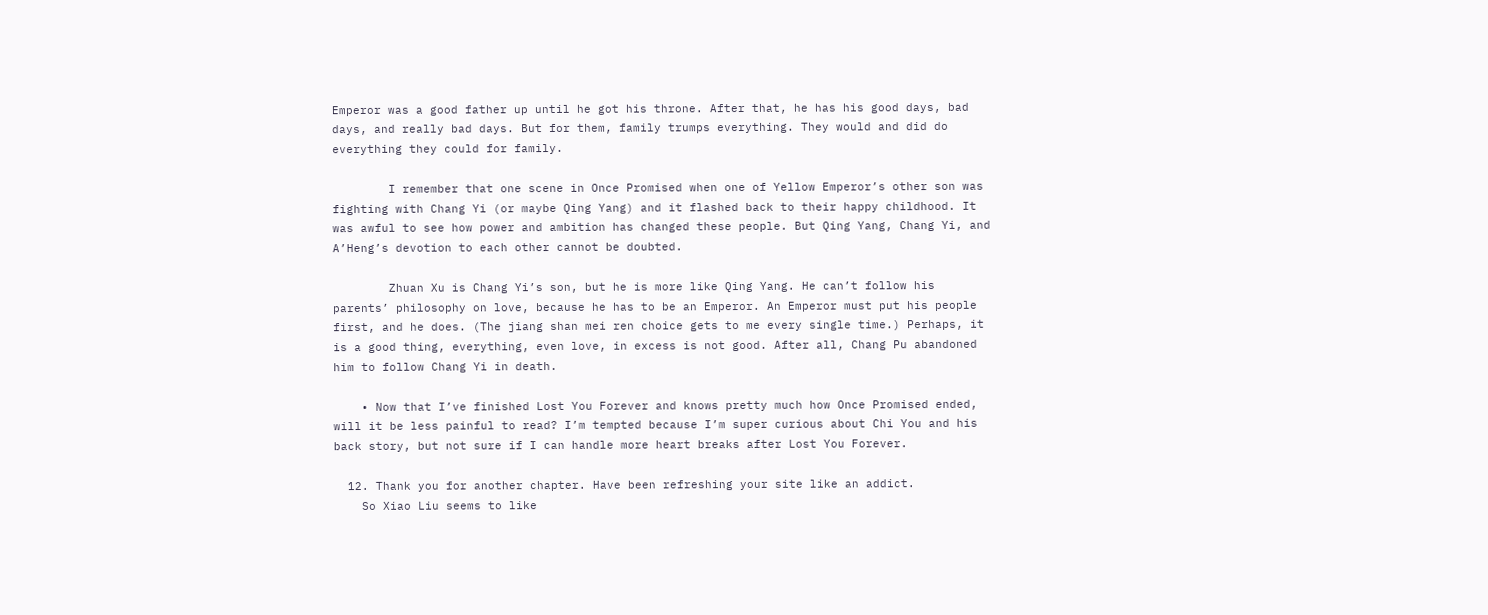Emperor was a good father up until he got his throne. After that, he has his good days, bad days, and really bad days. But for them, family trumps everything. They would and did do everything they could for family.

        I remember that one scene in Once Promised when one of Yellow Emperor’s other son was fighting with Chang Yi (or maybe Qing Yang) and it flashed back to their happy childhood. It was awful to see how power and ambition has changed these people. But Qing Yang, Chang Yi, and A’Heng’s devotion to each other cannot be doubted.

        Zhuan Xu is Chang Yi’s son, but he is more like Qing Yang. He can’t follow his parents’ philosophy on love, because he has to be an Emperor. An Emperor must put his people first, and he does. (The jiang shan mei ren choice gets to me every single time.) Perhaps, it is a good thing, everything, even love, in excess is not good. After all, Chang Pu abandoned him to follow Chang Yi in death.

    • Now that I’ve finished Lost You Forever and knows pretty much how Once Promised ended, will it be less painful to read? I’m tempted because I’m super curious about Chi You and his back story, but not sure if I can handle more heart breaks after Lost You Forever.

  12. Thank you for another chapter. Have been refreshing your site like an addict.
    So Xiao Liu seems to like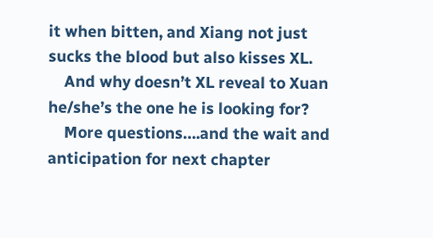it when bitten, and Xiang not just sucks the blood but also kisses XL.
    And why doesn’t XL reveal to Xuan he/she’s the one he is looking for?
    More questions….and the wait and anticipation for next chapter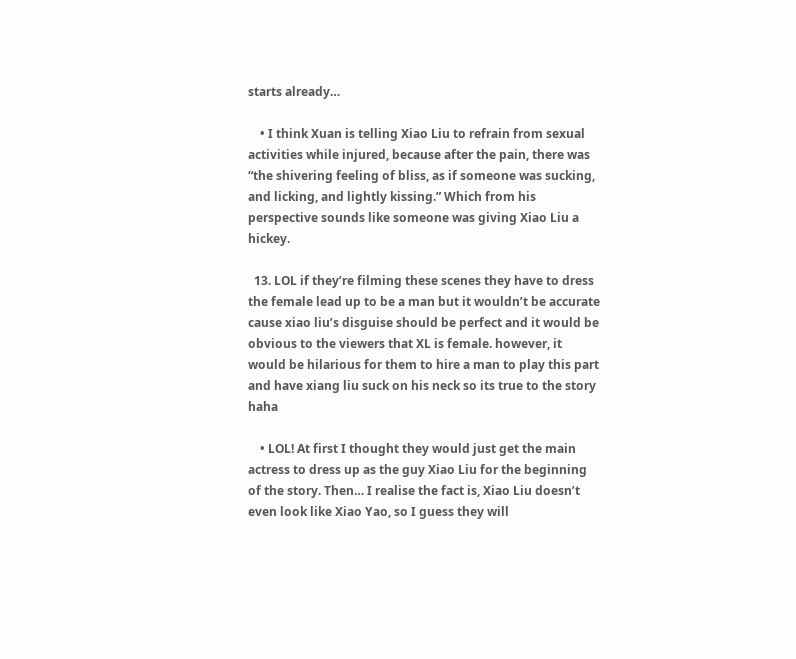starts already…

    • I think Xuan is telling Xiao Liu to refrain from sexual activities while injured, because after the pain, there was “the shivering feeling of bliss, as if someone was sucking, and licking, and lightly kissing.” Which from his perspective sounds like someone was giving Xiao Liu a hickey.

  13. LOL if they’re filming these scenes they have to dress the female lead up to be a man but it wouldn’t be accurate cause xiao liu’s disguise should be perfect and it would be obvious to the viewers that XL is female. however, it would be hilarious for them to hire a man to play this part and have xiang liu suck on his neck so its true to the story haha

    • LOL! At first I thought they would just get the main actress to dress up as the guy Xiao Liu for the beginning of the story. Then… I realise the fact is, Xiao Liu doesn’t even look like Xiao Yao, so I guess they will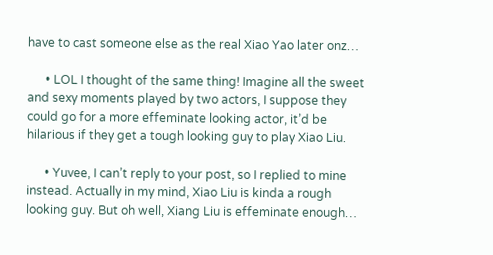have to cast someone else as the real Xiao Yao later onz…

      • LOL I thought of the same thing! Imagine all the sweet and sexy moments played by two actors, I suppose they could go for a more effeminate looking actor, it’d be hilarious if they get a tough looking guy to play Xiao Liu.

      • Yuvee, I can’t reply to your post, so I replied to mine instead. Actually in my mind, Xiao Liu is kinda a rough looking guy. But oh well, Xiang Liu is effeminate enough…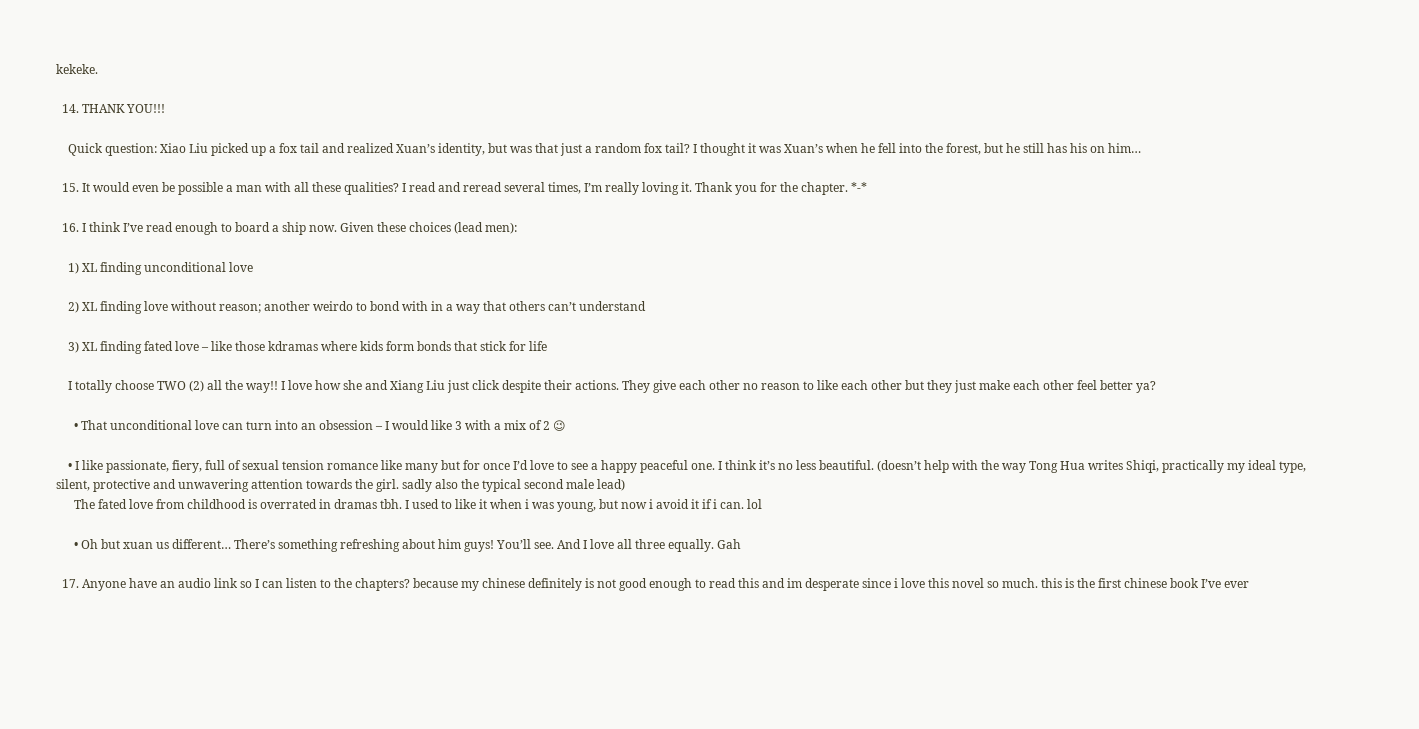kekeke.

  14. THANK YOU!!!

    Quick question: Xiao Liu picked up a fox tail and realized Xuan’s identity, but was that just a random fox tail? I thought it was Xuan’s when he fell into the forest, but he still has his on him…

  15. It would even be possible a man with all these qualities? I read and reread several times, I’m really loving it. Thank you for the chapter. *-*

  16. I think I’ve read enough to board a ship now. Given these choices (lead men):

    1) XL finding unconditional love

    2) XL finding love without reason; another weirdo to bond with in a way that others can’t understand

    3) XL finding fated love – like those kdramas where kids form bonds that stick for life

    I totally choose TWO (2) all the way!! I love how she and Xiang Liu just click despite their actions. They give each other no reason to like each other but they just make each other feel better ya?

      • That unconditional love can turn into an obsession – I would like 3 with a mix of 2 😉

    • I like passionate, fiery, full of sexual tension romance like many but for once I’d love to see a happy peaceful one. I think it’s no less beautiful. (doesn’t help with the way Tong Hua writes Shiqi, practically my ideal type, silent, protective and unwavering attention towards the girl. sadly also the typical second male lead)
      The fated love from childhood is overrated in dramas tbh. I used to like it when i was young, but now i avoid it if i can. lol

      • Oh but xuan us different… There’s something refreshing about him guys! You’ll see. And I love all three equally. Gah

  17. Anyone have an audio link so I can listen to the chapters? because my chinese definitely is not good enough to read this and im desperate since i love this novel so much. this is the first chinese book I’ve ever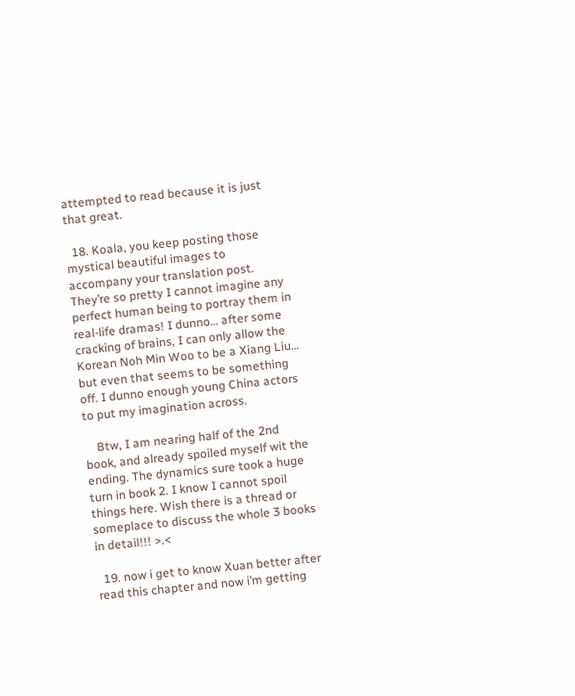attempted to read because it is just that great.

  18. Koala, you keep posting those mystical beautiful images to accompany your translation post. They’re so pretty I cannot imagine any perfect human being to portray them in real-life dramas! I dunno… after some cracking of brains, I can only allow the Korean Noh Min Woo to be a Xiang Liu… but even that seems to be something off. I dunno enough young China actors to put my imagination across.

    Btw, I am nearing half of the 2nd book, and already spoiled myself wit the ending. The dynamics sure took a huge turn in book 2. I know I cannot spoil things here. Wish there is a thread or someplace to discuss the whole 3 books in detail!!! >.<

  19. now i get to know Xuan better after read this chapter and now i’m getting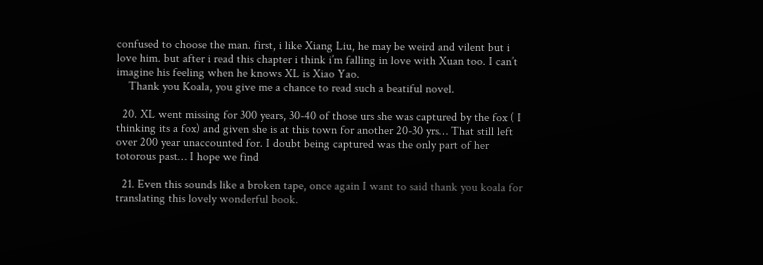confused to choose the man. first, i like Xiang Liu, he may be weird and vilent but i love him. but after i read this chapter i think i’m falling in love with Xuan too. I can’t imagine his feeling when he knows XL is Xiao Yao.
    Thank you Koala, you give me a chance to read such a beatiful novel.

  20. XL went missing for 300 years, 30-40 of those urs she was captured by the fox ( I thinking its a fox) and given she is at this town for another 20-30 yrs… That still left over 200 year unaccounted for. I doubt being captured was the only part of her totorous past… I hope we find

  21. Even this sounds like a broken tape, once again I want to said thank you koala for translating this lovely wonderful book.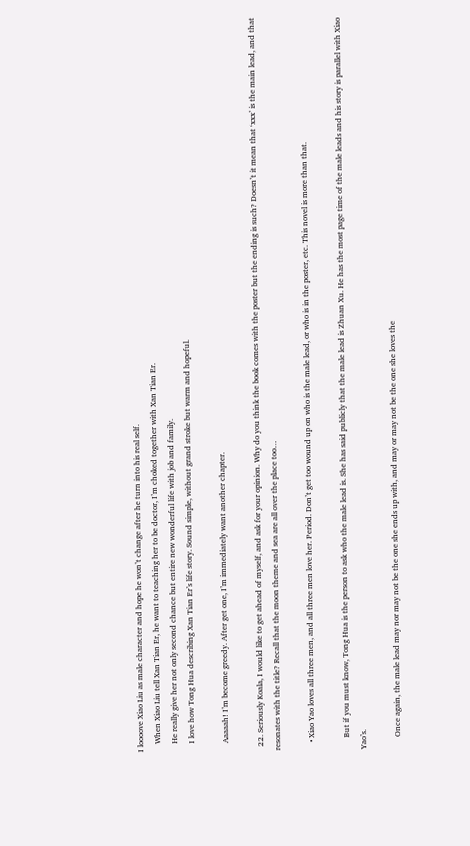I loooove Xiao Liu as male character and hope he won’t change after he turn into his real self.
    When Xiao Liu tell Xan Tian Er, he want to teaching her to be doctor, I’m choked together with Xan Tian Er.
    He really give her not only second chance but entire new wonderful life with job and family.
    I love how Tong Hua describing Xan Tian Er’s life story. Sound simple, without grand stroke but warm and hopeful.

    Aaaaah! I’m become greedy. After get one, I’m immediately want another chapter.

  22. Seriously Koala, I would like to get ahead of myself, and ask for your opinion. Why do you think the book comes with the poster but the ending is such? Doesn’t it mean that ‘xxx’ is the main lead, and that resonates with the title? Recall that the moon theme and sea are all over the place too…

    • Xiao Yao loves all three men, and all three men love her. Period. Don’t get too wound up on who is the male lead, or who is in the poster, etc. This novel is more than that.

      But if you must know, Tong Hua is the person to ask who the male lead is. She has said publicly that the male lead is Zhuan Xu. He has the most page time of the male leads and his story is parallel with Xiao Yao’s.

      Once again, the male lead may nor may not be the one she ends up with, and may or may not be the one she loves the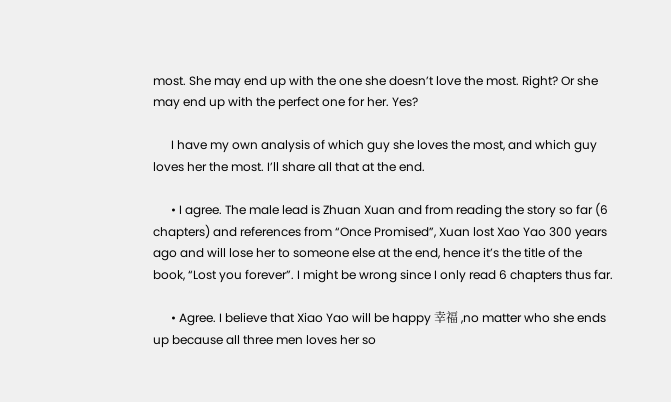most. She may end up with the one she doesn’t love the most. Right? Or she may end up with the perfect one for her. Yes?

      I have my own analysis of which guy she loves the most, and which guy loves her the most. I’ll share all that at the end.

      • I agree. The male lead is Zhuan Xuan and from reading the story so far (6 chapters) and references from “Once Promised”, Xuan lost Xao Yao 300 years ago and will lose her to someone else at the end, hence it’s the title of the book, “Lost you forever”. I might be wrong since I only read 6 chapters thus far.

      • Agree. I believe that Xiao Yao will be happy 幸福 ,no matter who she ends up because all three men loves her so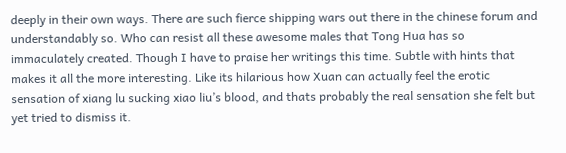deeply in their own ways. There are such fierce shipping wars out there in the chinese forum and understandably so. Who can resist all these awesome males that Tong Hua has so immaculately created. Though I have to praise her writings this time. Subtle with hints that makes it all the more interesting. Like its hilarious how Xuan can actually feel the erotic sensation of xiang lu sucking xiao liu’s blood, and thats probably the real sensation she felt but yet tried to dismiss it.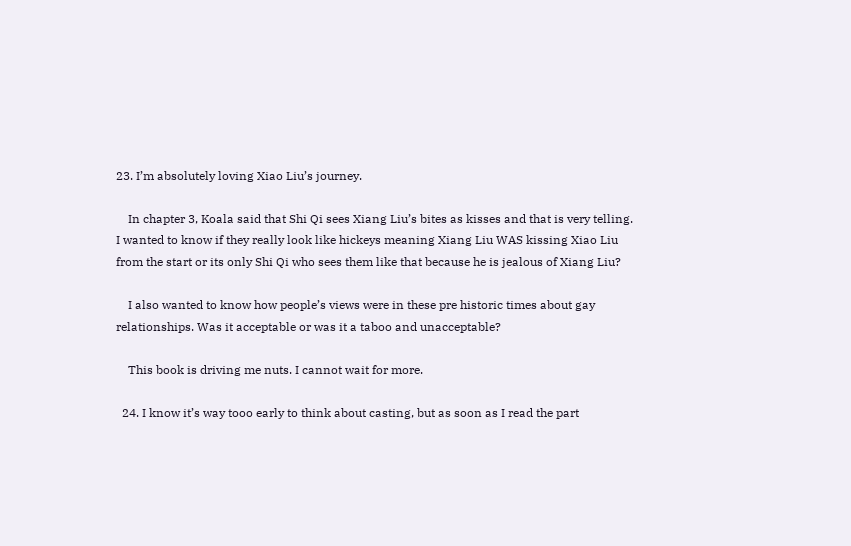23. I’m absolutely loving Xiao Liu’s journey.

    In chapter 3, Koala said that Shi Qi sees Xiang Liu’s bites as kisses and that is very telling. I wanted to know if they really look like hickeys meaning Xiang Liu WAS kissing Xiao Liu from the start or its only Shi Qi who sees them like that because he is jealous of Xiang Liu?

    I also wanted to know how people’s views were in these pre historic times about gay relationships. Was it acceptable or was it a taboo and unacceptable?

    This book is driving me nuts. I cannot wait for more.

  24. I know it’s way tooo early to think about casting, but as soon as I read the part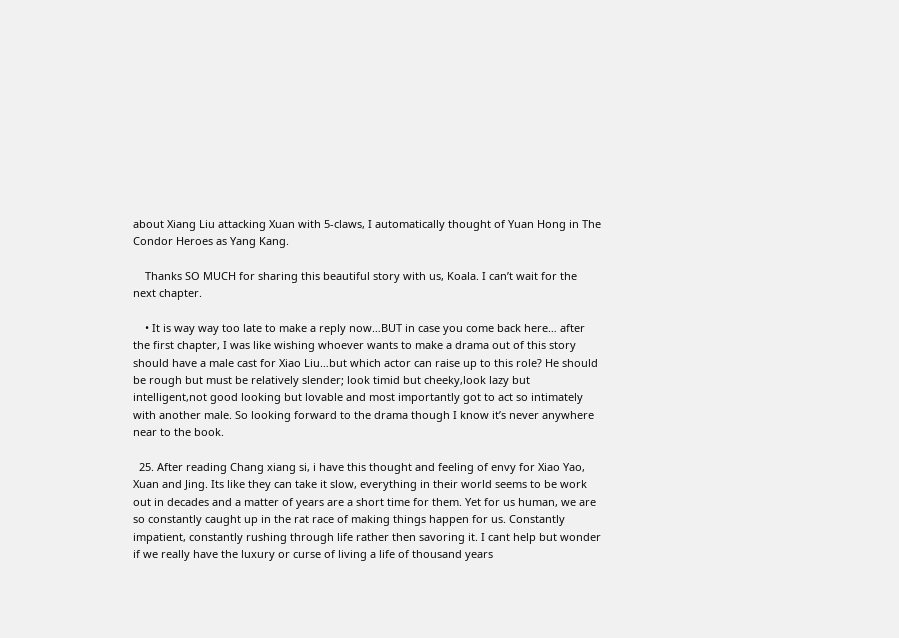about Xiang Liu attacking Xuan with 5-claws, I automatically thought of Yuan Hong in The Condor Heroes as Yang Kang.

    Thanks SO MUCH for sharing this beautiful story with us, Koala. I can’t wait for the next chapter.

    • It is way way too late to make a reply now…BUT in case you come back here… after the first chapter, I was like wishing whoever wants to make a drama out of this story should have a male cast for Xiao Liu…but which actor can raise up to this role? He should be rough but must be relatively slender; look timid but cheeky,look lazy but intelligent,not good looking but lovable and most importantly got to act so intimately with another male. So looking forward to the drama though I know it’s never anywhere near to the book.

  25. After reading Chang xiang si, i have this thought and feeling of envy for Xiao Yao, Xuan and Jing. Its like they can take it slow, everything in their world seems to be work out in decades and a matter of years are a short time for them. Yet for us human, we are so constantly caught up in the rat race of making things happen for us. Constantly impatient, constantly rushing through life rather then savoring it. I cant help but wonder if we really have the luxury or curse of living a life of thousand years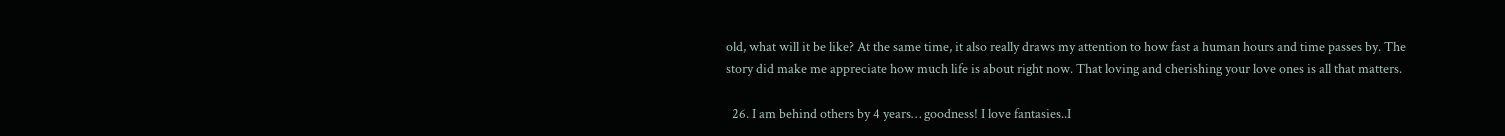old, what will it be like? At the same time, it also really draws my attention to how fast a human hours and time passes by. The story did make me appreciate how much life is about right now. That loving and cherishing your love ones is all that matters.

  26. I am behind others by 4 years… goodness! I love fantasies..I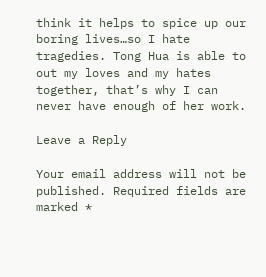think it helps to spice up our boring lives…so I hate tragedies. Tong Hua is able to out my loves and my hates together, that’s why I can never have enough of her work.

Leave a Reply

Your email address will not be published. Required fields are marked *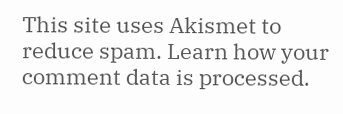This site uses Akismet to reduce spam. Learn how your comment data is processed.